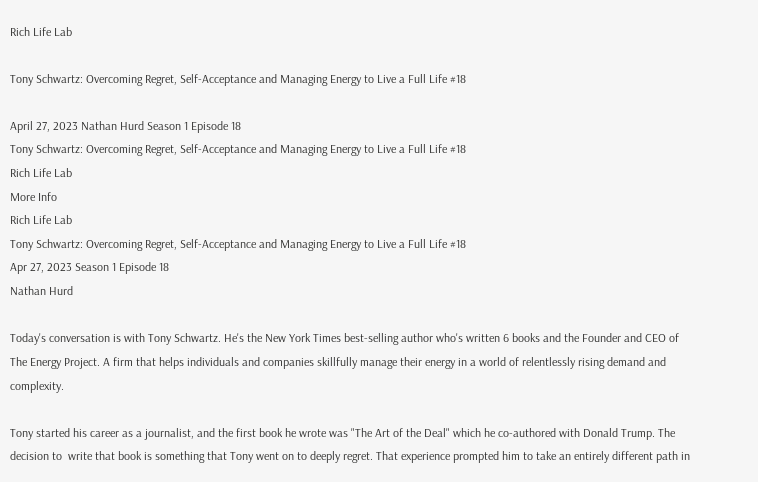Rich Life Lab

Tony Schwartz: Overcoming Regret, Self-Acceptance and Managing Energy to Live a Full Life #18

April 27, 2023 Nathan Hurd Season 1 Episode 18
Tony Schwartz: Overcoming Regret, Self-Acceptance and Managing Energy to Live a Full Life #18
Rich Life Lab
More Info
Rich Life Lab
Tony Schwartz: Overcoming Regret, Self-Acceptance and Managing Energy to Live a Full Life #18
Apr 27, 2023 Season 1 Episode 18
Nathan Hurd

Today's conversation is with Tony Schwartz. He's the New York Times best-selling author who's written 6 books and the Founder and CEO of The Energy Project. A firm that helps individuals and companies skillfully manage their energy in a world of relentlessly rising demand and complexity.

Tony started his career as a journalist, and the first book he wrote was "The Art of the Deal" which he co-authored with Donald Trump. The decision to  write that book is something that Tony went on to deeply regret. That experience prompted him to take an entirely different path in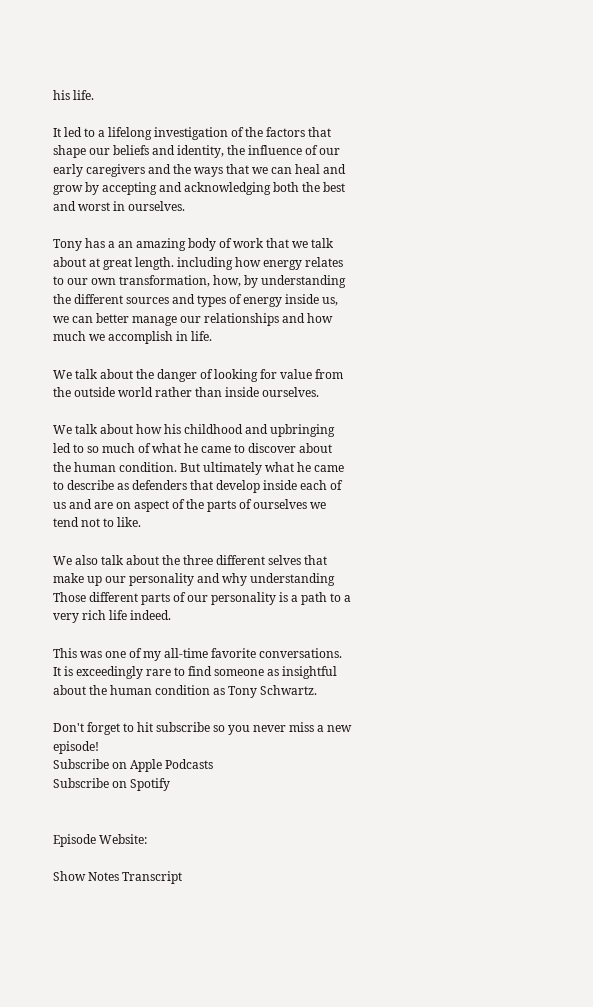his life.

It led to a lifelong investigation of the factors that shape our beliefs and identity, the influence of our early caregivers and the ways that we can heal and grow by accepting and acknowledging both the best and worst in ourselves.

Tony has a an amazing body of work that we talk about at great length. including how energy relates to our own transformation, how, by understanding the different sources and types of energy inside us, we can better manage our relationships and how much we accomplish in life.

We talk about the danger of looking for value from the outside world rather than inside ourselves.

We talk about how his childhood and upbringing led to so much of what he came to discover about the human condition. But ultimately what he came to describe as defenders that develop inside each of us and are on aspect of the parts of ourselves we tend not to like.

We also talk about the three different selves that make up our personality and why understanding Those different parts of our personality is a path to a very rich life indeed.

This was one of my all-time favorite conversations. It is exceedingly rare to find someone as insightful about the human condition as Tony Schwartz.

Don't forget to hit subscribe so you never miss a new episode!
Subscribe on Apple Podcasts
Subscribe on Spotify


Episode Website:

Show Notes Transcript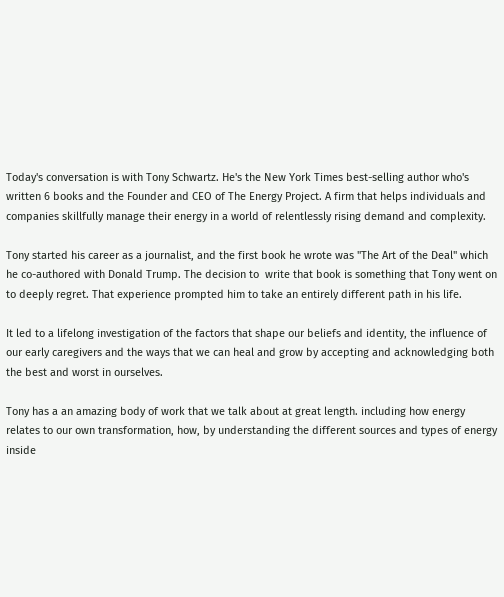Today's conversation is with Tony Schwartz. He's the New York Times best-selling author who's written 6 books and the Founder and CEO of The Energy Project. A firm that helps individuals and companies skillfully manage their energy in a world of relentlessly rising demand and complexity.

Tony started his career as a journalist, and the first book he wrote was "The Art of the Deal" which he co-authored with Donald Trump. The decision to  write that book is something that Tony went on to deeply regret. That experience prompted him to take an entirely different path in his life.

It led to a lifelong investigation of the factors that shape our beliefs and identity, the influence of our early caregivers and the ways that we can heal and grow by accepting and acknowledging both the best and worst in ourselves.

Tony has a an amazing body of work that we talk about at great length. including how energy relates to our own transformation, how, by understanding the different sources and types of energy inside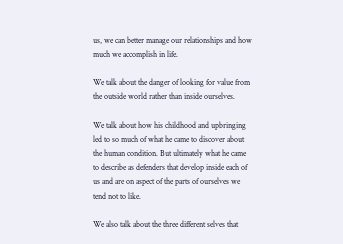us, we can better manage our relationships and how much we accomplish in life.

We talk about the danger of looking for value from the outside world rather than inside ourselves.

We talk about how his childhood and upbringing led to so much of what he came to discover about the human condition. But ultimately what he came to describe as defenders that develop inside each of us and are on aspect of the parts of ourselves we tend not to like.

We also talk about the three different selves that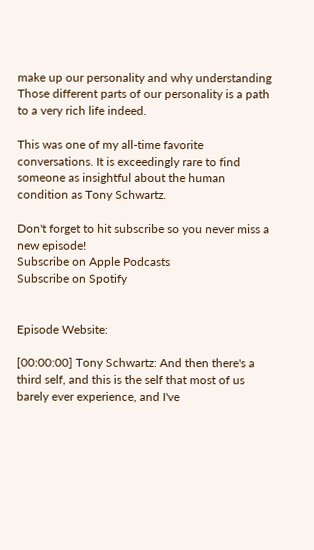make up our personality and why understanding Those different parts of our personality is a path to a very rich life indeed.

This was one of my all-time favorite conversations. It is exceedingly rare to find someone as insightful about the human condition as Tony Schwartz.

Don't forget to hit subscribe so you never miss a new episode!
Subscribe on Apple Podcasts
Subscribe on Spotify


Episode Website:

[00:00:00] Tony Schwartz: And then there's a third self, and this is the self that most of us barely ever experience, and I've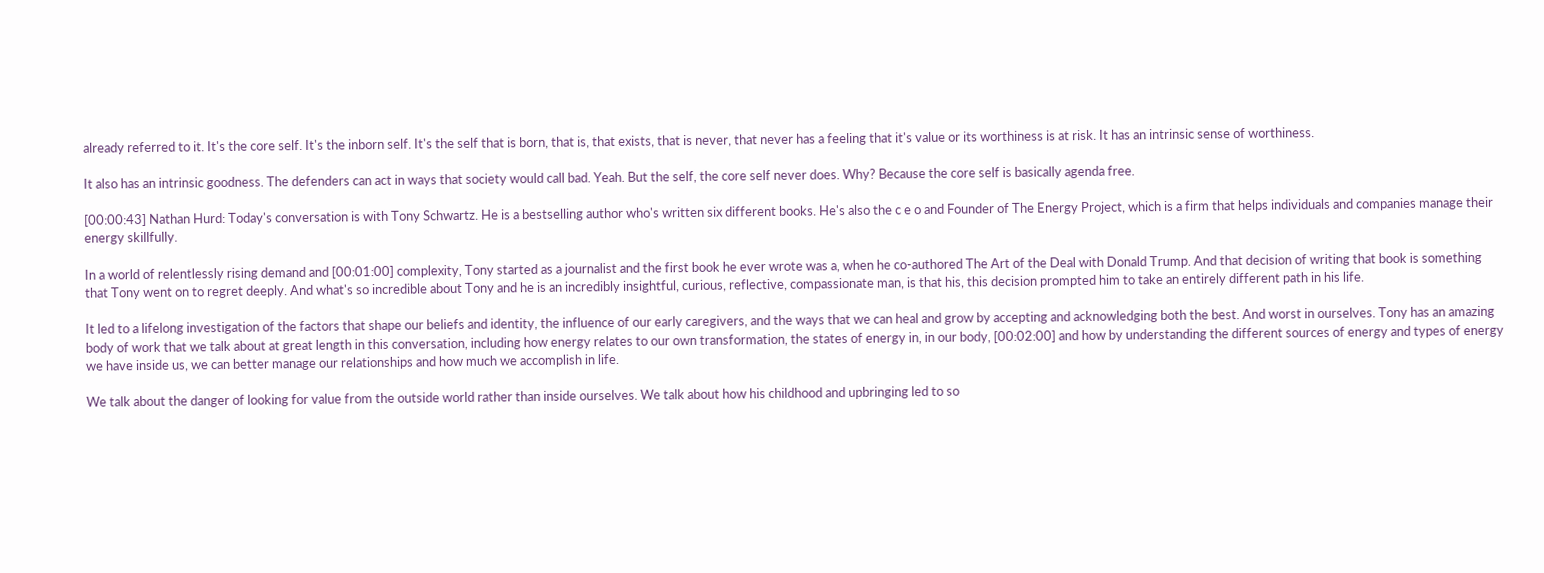already referred to it. It's the core self. It's the inborn self. It's the self that is born, that is, that exists, that is never, that never has a feeling that it's value or its worthiness is at risk. It has an intrinsic sense of worthiness.

It also has an intrinsic goodness. The defenders can act in ways that society would call bad. Yeah. But the self, the core self never does. Why? Because the core self is basically agenda free.

[00:00:43] Nathan Hurd: Today's conversation is with Tony Schwartz. He is a bestselling author who's written six different books. He's also the c e o and Founder of The Energy Project, which is a firm that helps individuals and companies manage their energy skillfully.

In a world of relentlessly rising demand and [00:01:00] complexity, Tony started as a journalist and the first book he ever wrote was a, when he co-authored The Art of the Deal with Donald Trump. And that decision of writing that book is something that Tony went on to regret deeply. And what's so incredible about Tony and he is an incredibly insightful, curious, reflective, compassionate man, is that his, this decision prompted him to take an entirely different path in his life.

It led to a lifelong investigation of the factors that shape our beliefs and identity, the influence of our early caregivers, and the ways that we can heal and grow by accepting and acknowledging both the best. And worst in ourselves. Tony has an amazing body of work that we talk about at great length in this conversation, including how energy relates to our own transformation, the states of energy in, in our body, [00:02:00] and how by understanding the different sources of energy and types of energy we have inside us, we can better manage our relationships and how much we accomplish in life.

We talk about the danger of looking for value from the outside world rather than inside ourselves. We talk about how his childhood and upbringing led to so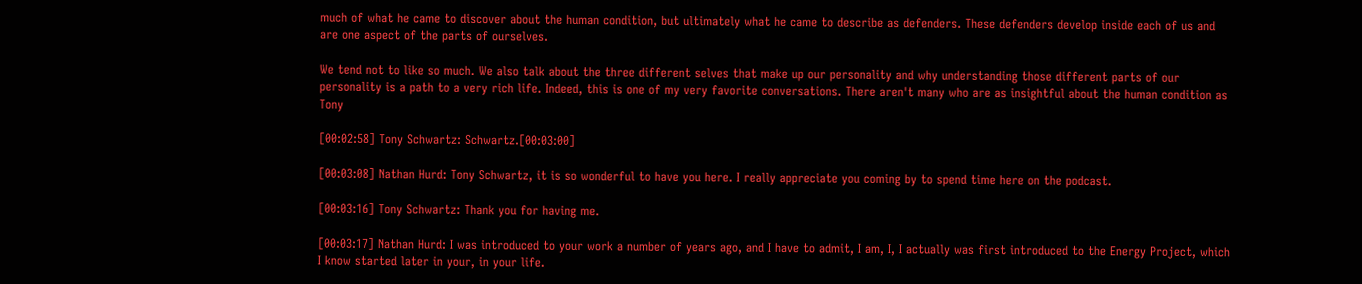much of what he came to discover about the human condition, but ultimately what he came to describe as defenders. These defenders develop inside each of us and are one aspect of the parts of ourselves.

We tend not to like so much. We also talk about the three different selves that make up our personality and why understanding those different parts of our personality is a path to a very rich life. Indeed, this is one of my very favorite conversations. There aren't many who are as insightful about the human condition as Tony

[00:02:58] Tony Schwartz: Schwartz.[00:03:00]

[00:03:08] Nathan Hurd: Tony Schwartz, it is so wonderful to have you here. I really appreciate you coming by to spend time here on the podcast.

[00:03:16] Tony Schwartz: Thank you for having me.

[00:03:17] Nathan Hurd: I was introduced to your work a number of years ago, and I have to admit, I am, I, I actually was first introduced to the Energy Project, which I know started later in your, in your life.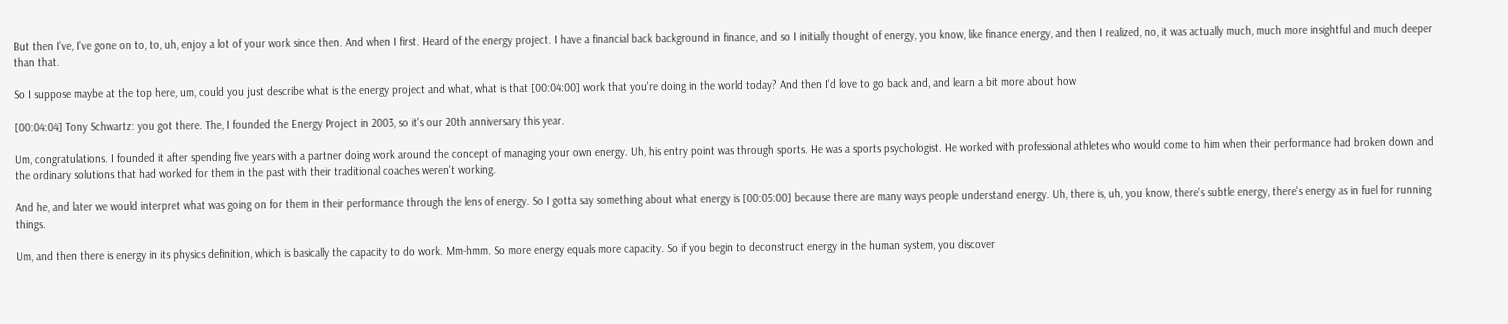But then I've, I've gone on to, to, uh, enjoy a lot of your work since then. And when I first. Heard of the energy project. I have a financial back background in finance, and so I initially thought of energy, you know, like finance energy, and then I realized, no, it was actually much, much more insightful and much deeper than that.

So I suppose maybe at the top here, um, could you just describe what is the energy project and what, what is that [00:04:00] work that you're doing in the world today? And then I'd love to go back and, and learn a bit more about how

[00:04:04] Tony Schwartz: you got there. The, I founded the Energy Project in 2003, so it's our 20th anniversary this year.

Um, congratulations. I founded it after spending five years with a partner doing work around the concept of managing your own energy. Uh, his entry point was through sports. He was a sports psychologist. He worked with professional athletes who would come to him when their performance had broken down and the ordinary solutions that had worked for them in the past with their traditional coaches weren't working.

And he, and later we would interpret what was going on for them in their performance through the lens of energy. So I gotta say something about what energy is [00:05:00] because there are many ways people understand energy. Uh, there is, uh, you know, there's subtle energy, there's energy as in fuel for running things.

Um, and then there is energy in its physics definition, which is basically the capacity to do work. Mm-hmm. So more energy equals more capacity. So if you begin to deconstruct energy in the human system, you discover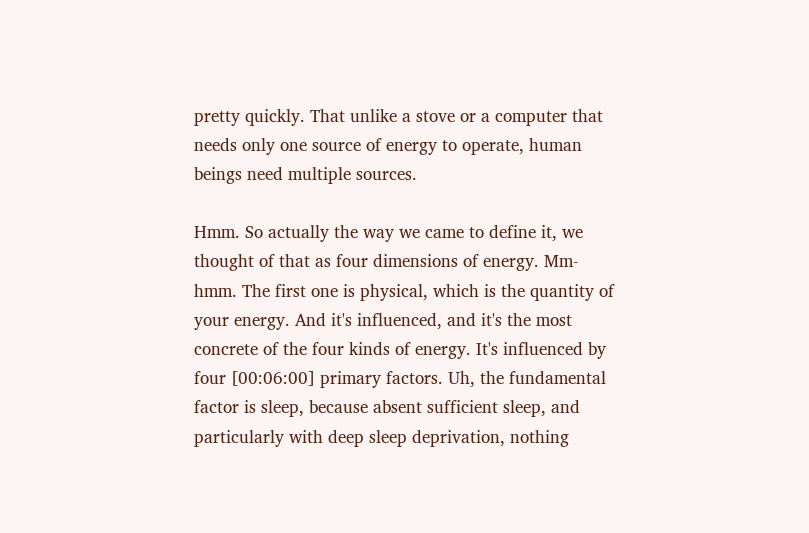pretty quickly. That unlike a stove or a computer that needs only one source of energy to operate, human beings need multiple sources.

Hmm. So actually the way we came to define it, we thought of that as four dimensions of energy. Mm-hmm. The first one is physical, which is the quantity of your energy. And it's influenced, and it's the most concrete of the four kinds of energy. It's influenced by four [00:06:00] primary factors. Uh, the fundamental factor is sleep, because absent sufficient sleep, and particularly with deep sleep deprivation, nothing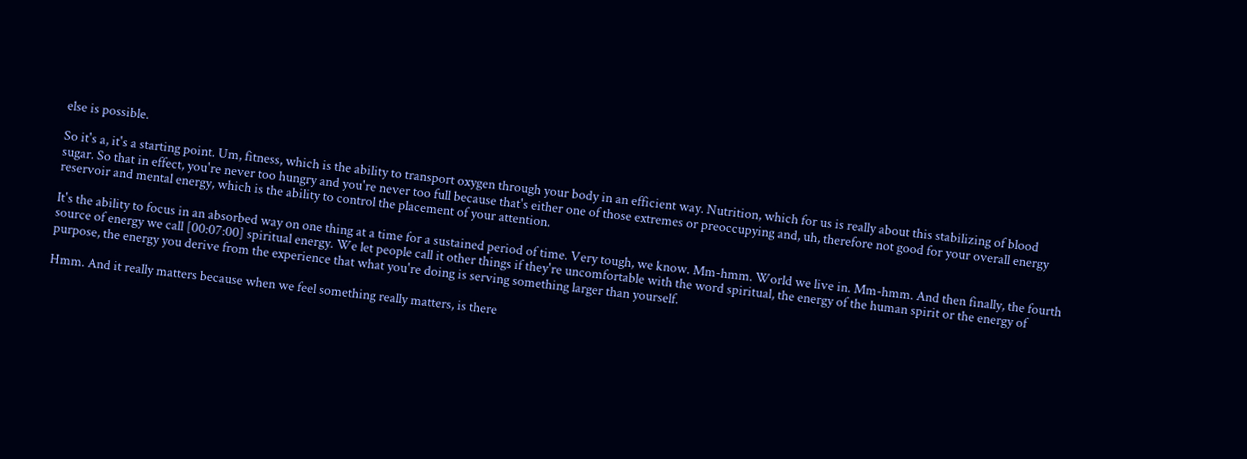else is possible.

So it's a, it's a starting point. Um, fitness, which is the ability to transport oxygen through your body in an efficient way. Nutrition, which for us is really about this stabilizing of blood sugar. So that in effect, you're never too hungry and you're never too full because that's either one of those extremes or preoccupying and, uh, therefore not good for your overall energy reservoir and mental energy, which is the ability to control the placement of your attention.

It's the ability to focus in an absorbed way on one thing at a time for a sustained period of time. Very tough, we know. Mm-hmm. World we live in. Mm-hmm. And then finally, the fourth source of energy we call [00:07:00] spiritual energy. We let people call it other things if they're uncomfortable with the word spiritual, the energy of the human spirit or the energy of purpose, the energy you derive from the experience that what you're doing is serving something larger than yourself.

Hmm. And it really matters because when we feel something really matters, is there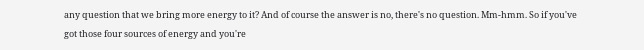any question that we bring more energy to it? And of course the answer is no, there's no question. Mm-hmm. So if you've got those four sources of energy and you're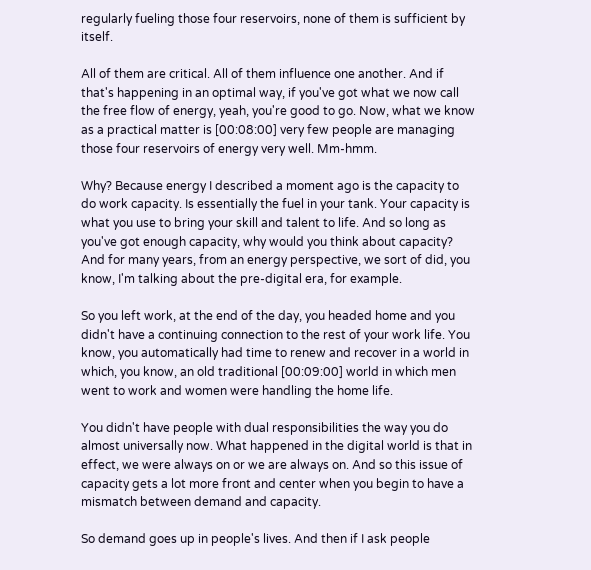regularly fueling those four reservoirs, none of them is sufficient by itself.

All of them are critical. All of them influence one another. And if that's happening in an optimal way, if you've got what we now call the free flow of energy, yeah, you're good to go. Now, what we know as a practical matter is [00:08:00] very few people are managing those four reservoirs of energy very well. Mm-hmm.

Why? Because energy I described a moment ago is the capacity to do work capacity. Is essentially the fuel in your tank. Your capacity is what you use to bring your skill and talent to life. And so long as you've got enough capacity, why would you think about capacity? And for many years, from an energy perspective, we sort of did, you know, I'm talking about the pre-digital era, for example.

So you left work, at the end of the day, you headed home and you didn't have a continuing connection to the rest of your work life. You know, you automatically had time to renew and recover in a world in which, you know, an old traditional [00:09:00] world in which men went to work and women were handling the home life.

You didn't have people with dual responsibilities the way you do almost universally now. What happened in the digital world is that in effect, we were always on or we are always on. And so this issue of capacity gets a lot more front and center when you begin to have a mismatch between demand and capacity.

So demand goes up in people's lives. And then if I ask people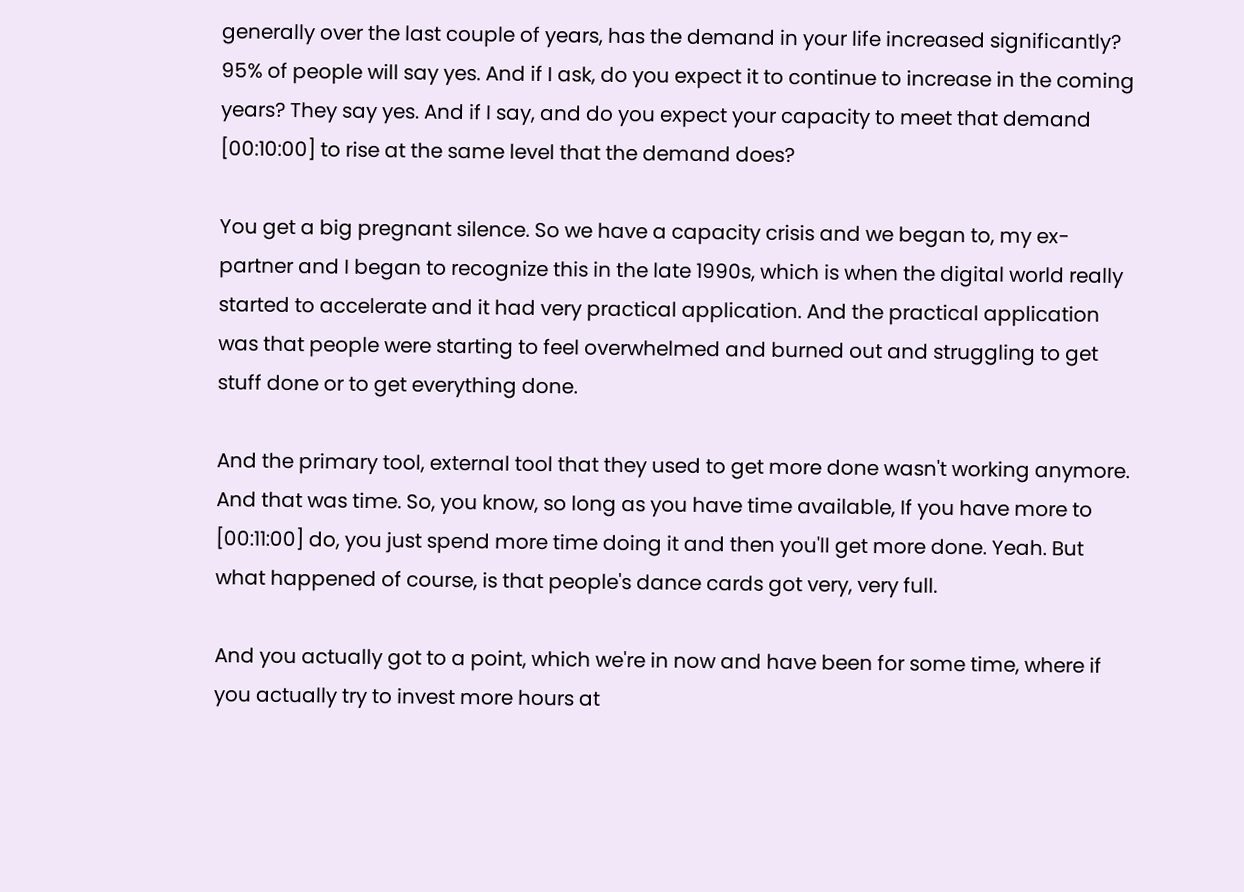generally over the last couple of years, has the demand in your life increased significantly? 95% of people will say yes. And if I ask, do you expect it to continue to increase in the coming years? They say yes. And if I say, and do you expect your capacity to meet that demand [00:10:00] to rise at the same level that the demand does?

You get a big pregnant silence. So we have a capacity crisis and we began to, my ex-partner and I began to recognize this in the late 1990s, which is when the digital world really started to accelerate and it had very practical application. And the practical application was that people were starting to feel overwhelmed and burned out and struggling to get stuff done or to get everything done.

And the primary tool, external tool that they used to get more done wasn't working anymore. And that was time. So, you know, so long as you have time available, If you have more to [00:11:00] do, you just spend more time doing it and then you'll get more done. Yeah. But what happened of course, is that people's dance cards got very, very full.

And you actually got to a point, which we're in now and have been for some time, where if you actually try to invest more hours at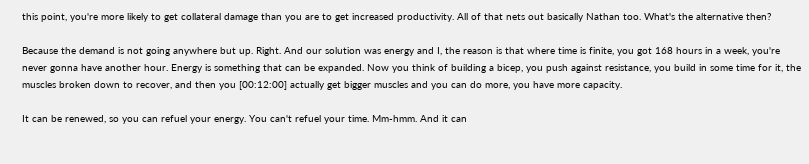this point, you're more likely to get collateral damage than you are to get increased productivity. All of that nets out basically Nathan too. What's the alternative then?

Because the demand is not going anywhere but up. Right. And our solution was energy and I, the reason is that where time is finite, you got 168 hours in a week, you're never gonna have another hour. Energy is something that can be expanded. Now you think of building a bicep, you push against resistance, you build in some time for it, the muscles broken down to recover, and then you [00:12:00] actually get bigger muscles and you can do more, you have more capacity.

It can be renewed, so you can refuel your energy. You can't refuel your time. Mm-hmm. And it can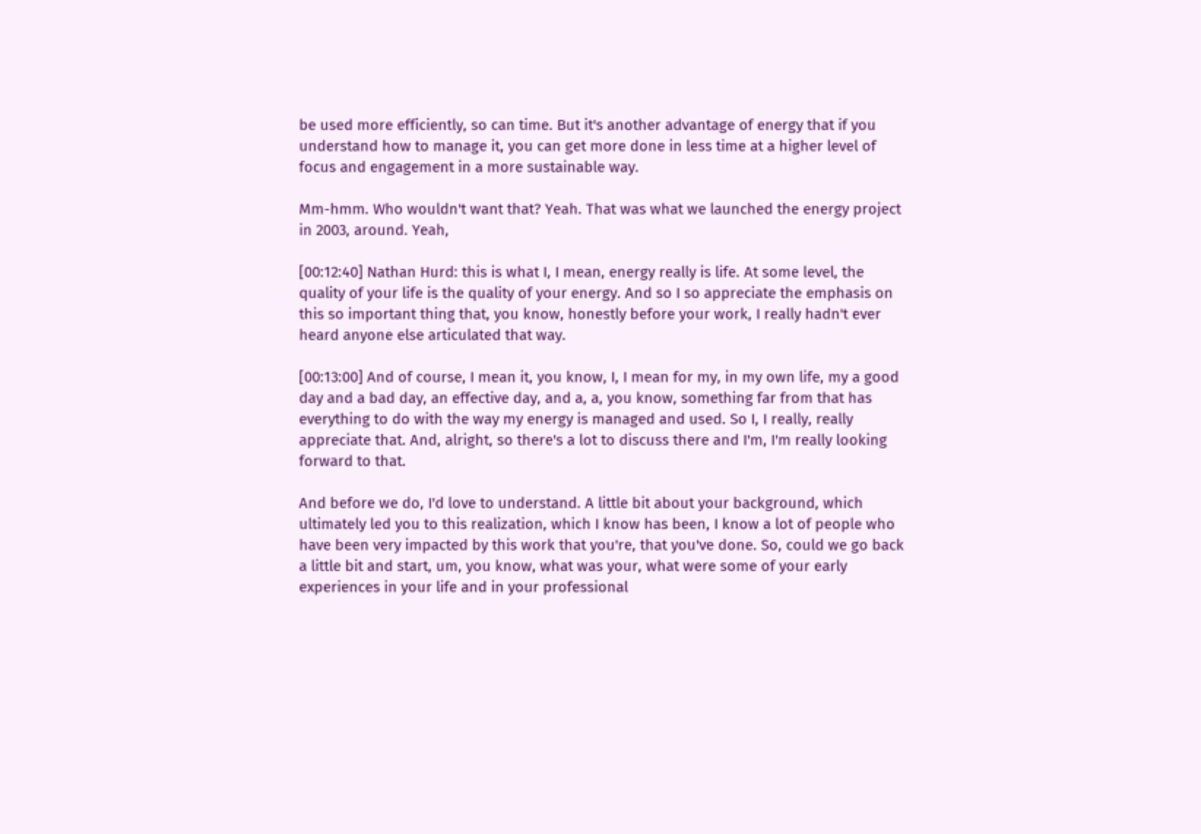be used more efficiently, so can time. But it's another advantage of energy that if you understand how to manage it, you can get more done in less time at a higher level of focus and engagement in a more sustainable way.

Mm-hmm. Who wouldn't want that? Yeah. That was what we launched the energy project in 2003, around. Yeah,

[00:12:40] Nathan Hurd: this is what I, I mean, energy really is life. At some level, the quality of your life is the quality of your energy. And so I so appreciate the emphasis on this so important thing that, you know, honestly before your work, I really hadn't ever heard anyone else articulated that way.

[00:13:00] And of course, I mean it, you know, I, I mean for my, in my own life, my a good day and a bad day, an effective day, and a, a, you know, something far from that has everything to do with the way my energy is managed and used. So I, I really, really appreciate that. And, alright, so there's a lot to discuss there and I'm, I'm really looking forward to that.

And before we do, I'd love to understand. A little bit about your background, which ultimately led you to this realization, which I know has been, I know a lot of people who have been very impacted by this work that you're, that you've done. So, could we go back a little bit and start, um, you know, what was your, what were some of your early experiences in your life and in your professional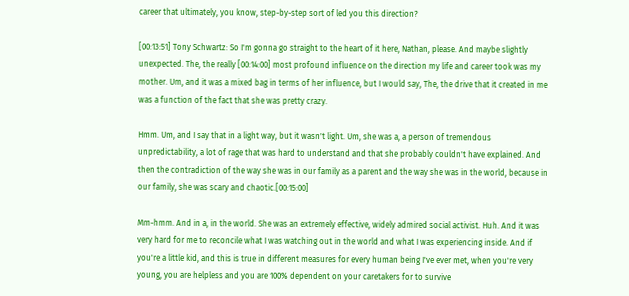career that ultimately, you know, step-by-step sort of led you this direction?

[00:13:51] Tony Schwartz: So I'm gonna go straight to the heart of it here, Nathan, please. And maybe slightly unexpected. The, the really [00:14:00] most profound influence on the direction my life and career took was my mother. Um, and it was a mixed bag in terms of her influence, but I would say, The, the drive that it created in me was a function of the fact that she was pretty crazy.

Hmm. Um, and I say that in a light way, but it wasn't light. Um, she was a, a person of tremendous unpredictability, a lot of rage that was hard to understand and that she probably couldn't have explained. And then the contradiction of the way she was in our family as a parent and the way she was in the world, because in our family, she was scary and chaotic.[00:15:00]

Mm-hmm. And in a, in the world. She was an extremely effective, widely admired social activist. Huh. And it was very hard for me to reconcile what I was watching out in the world and what I was experiencing inside. And if you're a little kid, and this is true in different measures for every human being I've ever met, when you're very young, you are helpless and you are 100% dependent on your caretakers for to survive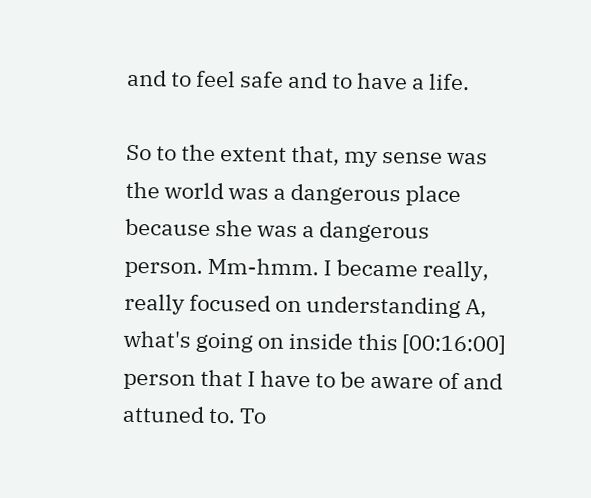and to feel safe and to have a life.

So to the extent that, my sense was the world was a dangerous place because she was a dangerous person. Mm-hmm. I became really, really focused on understanding A, what's going on inside this [00:16:00] person that I have to be aware of and attuned to. To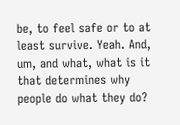be, to feel safe or to at least survive. Yeah. And, um, and what, what is it that determines why people do what they do?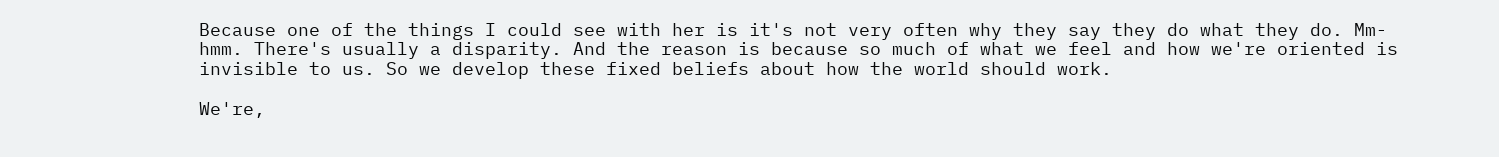Because one of the things I could see with her is it's not very often why they say they do what they do. Mm-hmm. There's usually a disparity. And the reason is because so much of what we feel and how we're oriented is invisible to us. So we develop these fixed beliefs about how the world should work.

We're,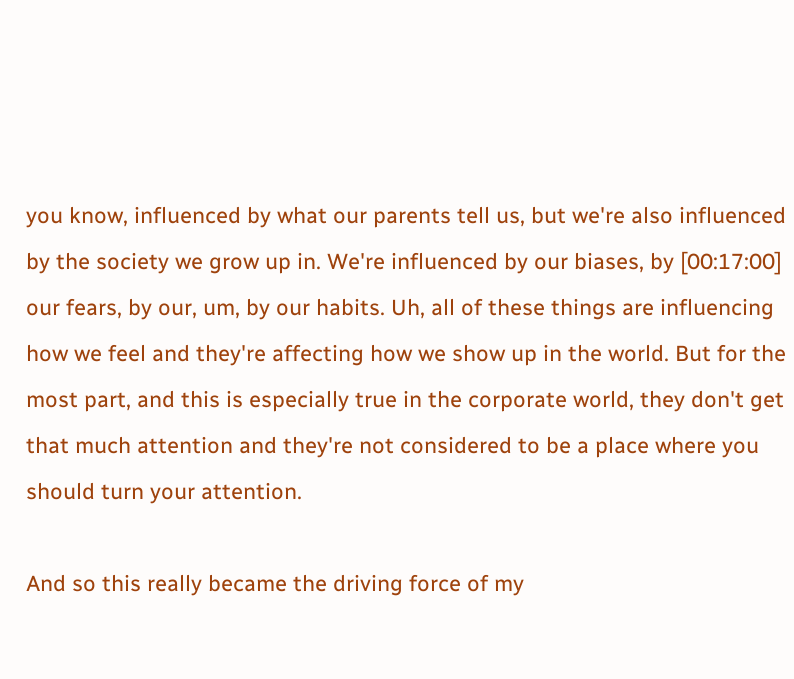you know, influenced by what our parents tell us, but we're also influenced by the society we grow up in. We're influenced by our biases, by [00:17:00] our fears, by our, um, by our habits. Uh, all of these things are influencing how we feel and they're affecting how we show up in the world. But for the most part, and this is especially true in the corporate world, they don't get that much attention and they're not considered to be a place where you should turn your attention.

And so this really became the driving force of my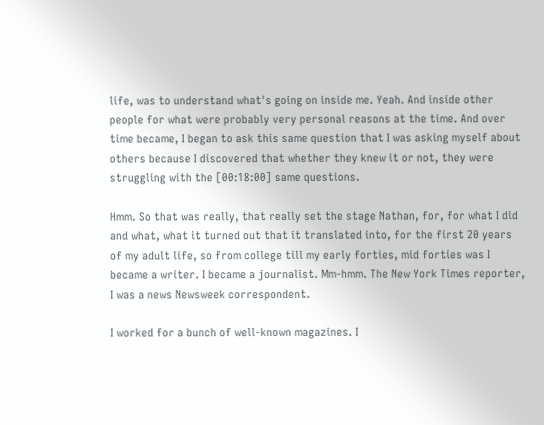life, was to understand what's going on inside me. Yeah. And inside other people for what were probably very personal reasons at the time. And over time became, I began to ask this same question that I was asking myself about others because I discovered that whether they knew it or not, they were struggling with the [00:18:00] same questions.

Hmm. So that was really, that really set the stage Nathan, for, for what I did and what, what it turned out that it translated into, for the first 20 years of my adult life, so from college till my early forties, mid forties was I became a writer. I became a journalist. Mm-hmm. The New York Times reporter, I was a news Newsweek correspondent.

I worked for a bunch of well-known magazines. I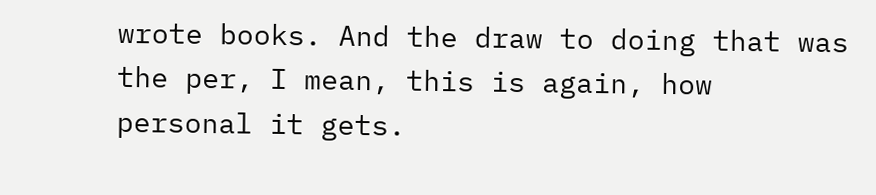wrote books. And the draw to doing that was the per, I mean, this is again, how personal it gets.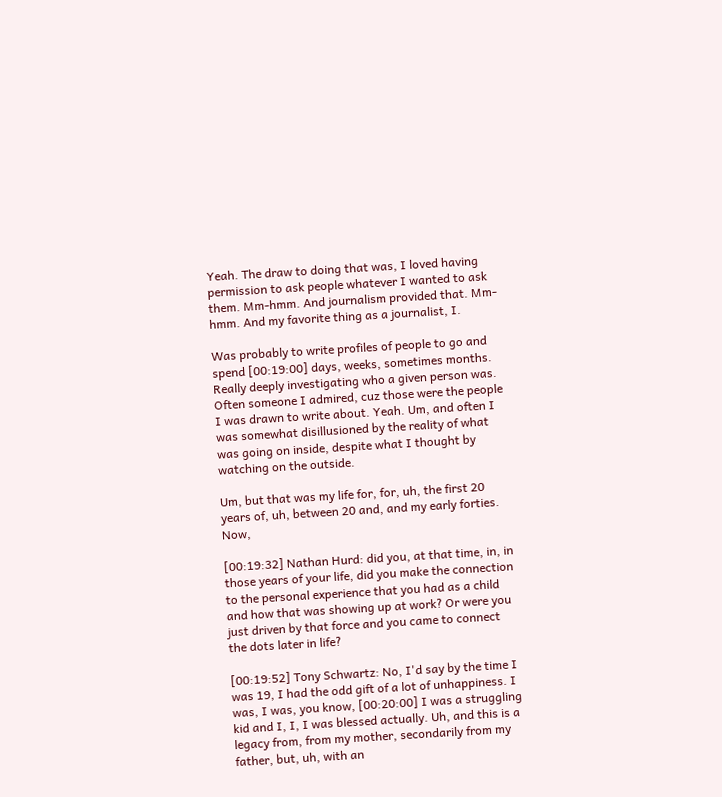Yeah. The draw to doing that was, I loved having permission to ask people whatever I wanted to ask them. Mm-hmm. And journalism provided that. Mm-hmm. And my favorite thing as a journalist, I.

Was probably to write profiles of people to go and spend [00:19:00] days, weeks, sometimes months. Really deeply investigating who a given person was. Often someone I admired, cuz those were the people I was drawn to write about. Yeah. Um, and often I was somewhat disillusioned by the reality of what was going on inside, despite what I thought by watching on the outside.

Um, but that was my life for, for, uh, the first 20 years of, uh, between 20 and, and my early forties. Now,

[00:19:32] Nathan Hurd: did you, at that time, in, in those years of your life, did you make the connection to the personal experience that you had as a child and how that was showing up at work? Or were you just driven by that force and you came to connect the dots later in life?

[00:19:52] Tony Schwartz: No, I'd say by the time I was 19, I had the odd gift of a lot of unhappiness. I was, I was, you know, [00:20:00] I was a struggling kid and I, I, I was blessed actually. Uh, and this is a legacy from, from my mother, secondarily from my father, but, uh, with an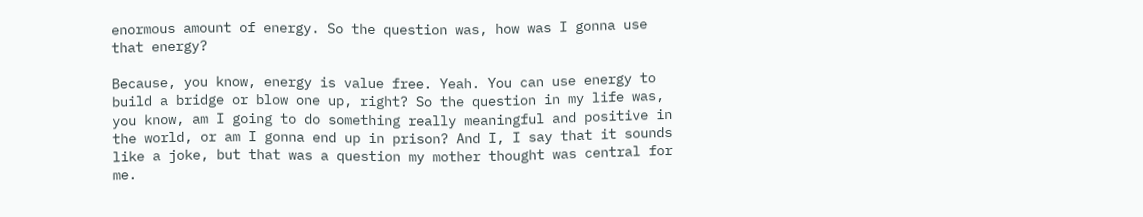enormous amount of energy. So the question was, how was I gonna use that energy?

Because, you know, energy is value free. Yeah. You can use energy to build a bridge or blow one up, right? So the question in my life was, you know, am I going to do something really meaningful and positive in the world, or am I gonna end up in prison? And I, I say that it sounds like a joke, but that was a question my mother thought was central for me.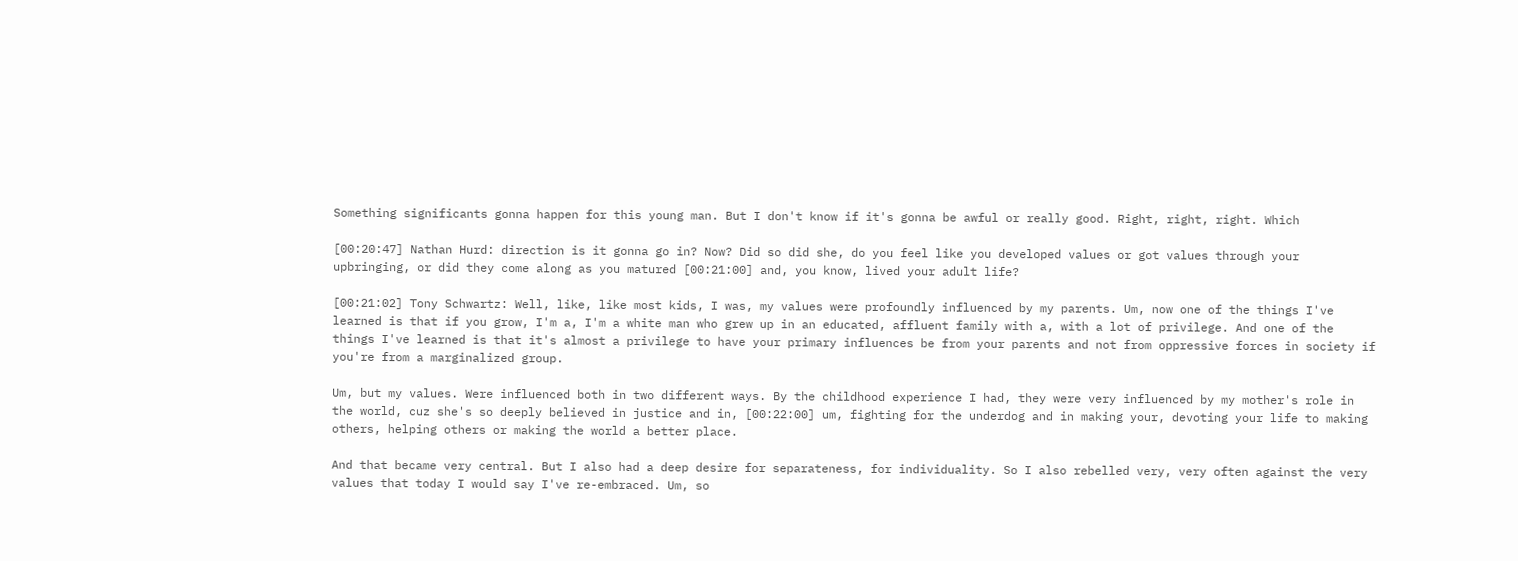Something significants gonna happen for this young man. But I don't know if it's gonna be awful or really good. Right, right, right. Which

[00:20:47] Nathan Hurd: direction is it gonna go in? Now? Did so did she, do you feel like you developed values or got values through your upbringing, or did they come along as you matured [00:21:00] and, you know, lived your adult life?

[00:21:02] Tony Schwartz: Well, like, like most kids, I was, my values were profoundly influenced by my parents. Um, now one of the things I've learned is that if you grow, I'm a, I'm a white man who grew up in an educated, affluent family with a, with a lot of privilege. And one of the things I've learned is that it's almost a privilege to have your primary influences be from your parents and not from oppressive forces in society if you're from a marginalized group.

Um, but my values. Were influenced both in two different ways. By the childhood experience I had, they were very influenced by my mother's role in the world, cuz she's so deeply believed in justice and in, [00:22:00] um, fighting for the underdog and in making your, devoting your life to making others, helping others or making the world a better place.

And that became very central. But I also had a deep desire for separateness, for individuality. So I also rebelled very, very often against the very values that today I would say I've re-embraced. Um, so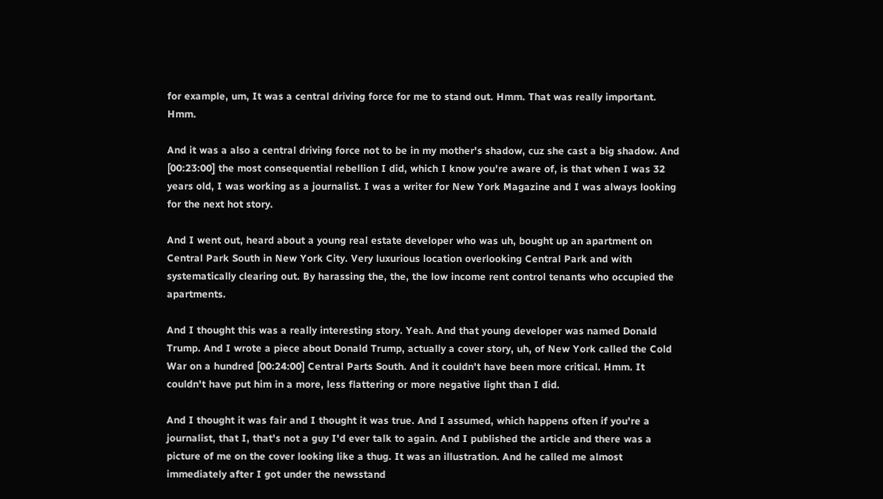for example, um, It was a central driving force for me to stand out. Hmm. That was really important. Hmm.

And it was a also a central driving force not to be in my mother's shadow, cuz she cast a big shadow. And [00:23:00] the most consequential rebellion I did, which I know you're aware of, is that when I was 32 years old, I was working as a journalist. I was a writer for New York Magazine and I was always looking for the next hot story.

And I went out, heard about a young real estate developer who was uh, bought up an apartment on Central Park South in New York City. Very luxurious location overlooking Central Park and with systematically clearing out. By harassing the, the, the low income rent control tenants who occupied the apartments.

And I thought this was a really interesting story. Yeah. And that young developer was named Donald Trump. And I wrote a piece about Donald Trump, actually a cover story, uh, of New York called the Cold War on a hundred [00:24:00] Central Parts South. And it couldn't have been more critical. Hmm. It couldn't have put him in a more, less flattering or more negative light than I did.

And I thought it was fair and I thought it was true. And I assumed, which happens often if you're a journalist, that I, that's not a guy I'd ever talk to again. And I published the article and there was a picture of me on the cover looking like a thug. It was an illustration. And he called me almost immediately after I got under the newsstand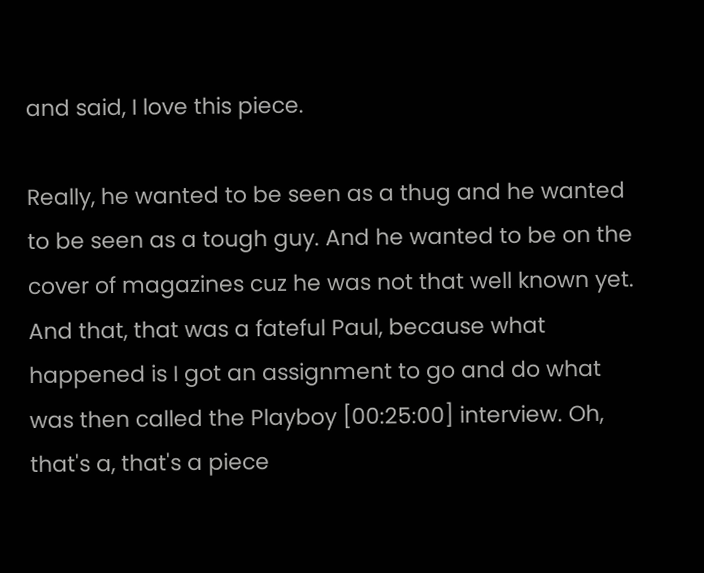and said, I love this piece.

Really, he wanted to be seen as a thug and he wanted to be seen as a tough guy. And he wanted to be on the cover of magazines cuz he was not that well known yet. And that, that was a fateful Paul, because what happened is I got an assignment to go and do what was then called the Playboy [00:25:00] interview. Oh, that's a, that's a piece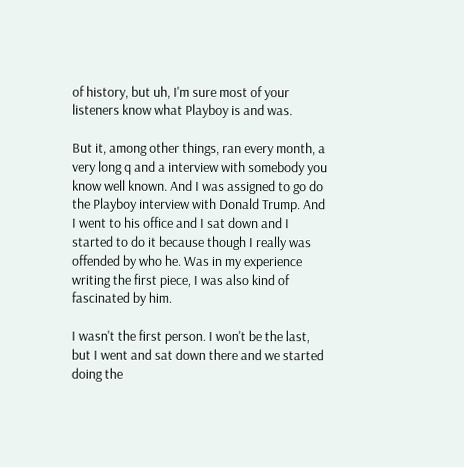of history, but uh, I'm sure most of your listeners know what Playboy is and was.

But it, among other things, ran every month, a very long q and a interview with somebody you know well known. And I was assigned to go do the Playboy interview with Donald Trump. And I went to his office and I sat down and I started to do it because though I really was offended by who he. Was in my experience writing the first piece, I was also kind of fascinated by him.

I wasn't the first person. I won't be the last, but I went and sat down there and we started doing the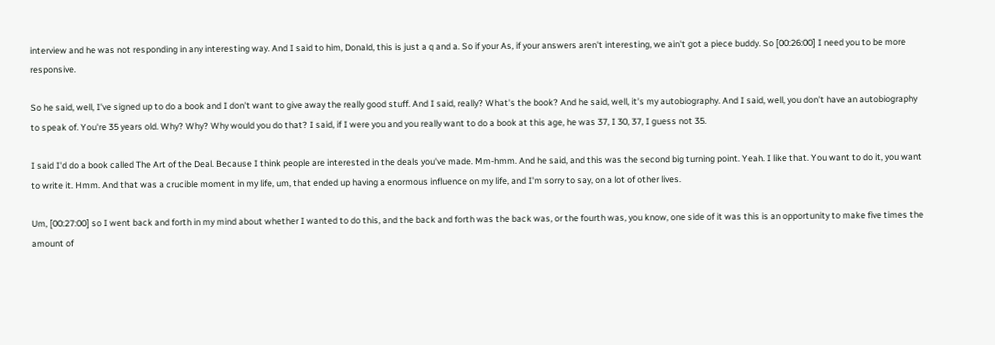interview and he was not responding in any interesting way. And I said to him, Donald, this is just a q and a. So if your As, if your answers aren't interesting, we ain't got a piece buddy. So [00:26:00] I need you to be more responsive.

So he said, well, I've signed up to do a book and I don't want to give away the really good stuff. And I said, really? What's the book? And he said, well, it's my autobiography. And I said, well, you don't have an autobiography to speak of. You're 35 years old. Why? Why? Why would you do that? I said, if I were you and you really want to do a book at this age, he was 37, I 30, 37, I guess not 35.

I said I'd do a book called The Art of the Deal. Because I think people are interested in the deals you've made. Mm-hmm. And he said, and this was the second big turning point. Yeah. I like that. You want to do it, you want to write it. Hmm. And that was a crucible moment in my life, um, that ended up having a enormous influence on my life, and I'm sorry to say, on a lot of other lives.

Um, [00:27:00] so I went back and forth in my mind about whether I wanted to do this, and the back and forth was the back was, or the fourth was, you know, one side of it was this is an opportunity to make five times the amount of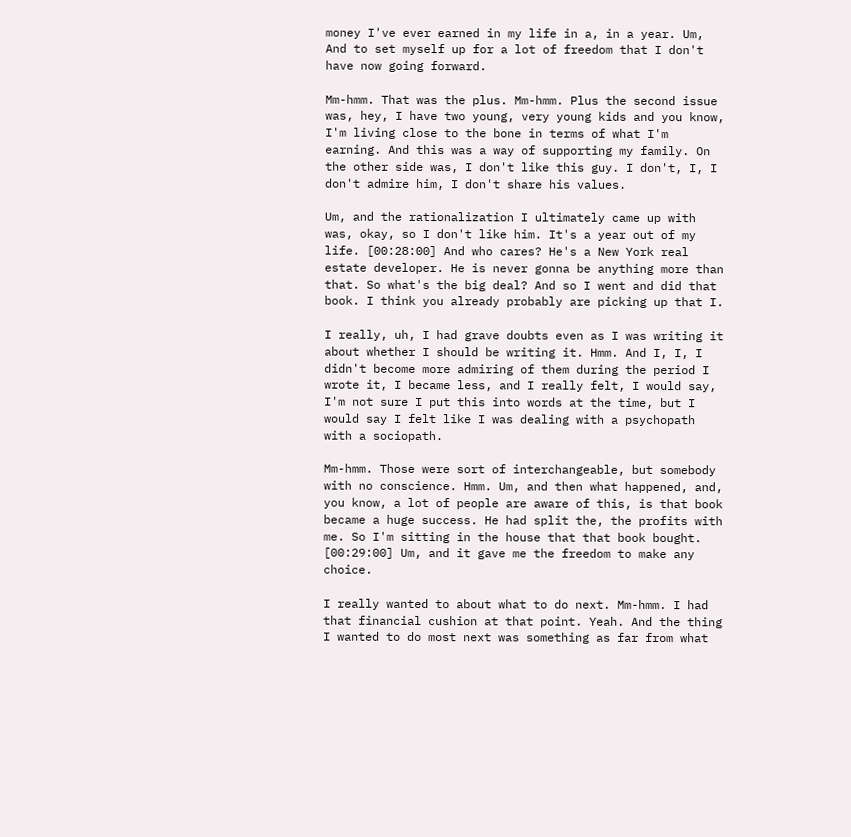money I've ever earned in my life in a, in a year. Um, And to set myself up for a lot of freedom that I don't have now going forward.

Mm-hmm. That was the plus. Mm-hmm. Plus the second issue was, hey, I have two young, very young kids and you know, I'm living close to the bone in terms of what I'm earning. And this was a way of supporting my family. On the other side was, I don't like this guy. I don't, I, I don't admire him, I don't share his values.

Um, and the rationalization I ultimately came up with was, okay, so I don't like him. It's a year out of my life. [00:28:00] And who cares? He's a New York real estate developer. He is never gonna be anything more than that. So what's the big deal? And so I went and did that book. I think you already probably are picking up that I.

I really, uh, I had grave doubts even as I was writing it about whether I should be writing it. Hmm. And I, I, I didn't become more admiring of them during the period I wrote it, I became less, and I really felt, I would say, I'm not sure I put this into words at the time, but I would say I felt like I was dealing with a psychopath with a sociopath.

Mm-hmm. Those were sort of interchangeable, but somebody with no conscience. Hmm. Um, and then what happened, and, you know, a lot of people are aware of this, is that book became a huge success. He had split the, the profits with me. So I'm sitting in the house that that book bought. [00:29:00] Um, and it gave me the freedom to make any choice.

I really wanted to about what to do next. Mm-hmm. I had that financial cushion at that point. Yeah. And the thing I wanted to do most next was something as far from what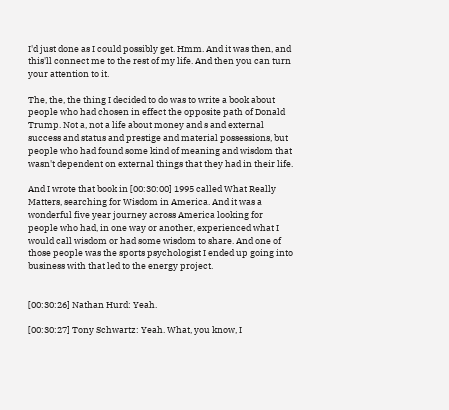I'd just done as I could possibly get. Hmm. And it was then, and this'll connect me to the rest of my life. And then you can turn your attention to it.

The, the, the thing I decided to do was to write a book about people who had chosen in effect the opposite path of Donald Trump. Not a, not a life about money and s and external success and status and prestige and material possessions, but people who had found some kind of meaning and wisdom that wasn't dependent on external things that they had in their life.

And I wrote that book in [00:30:00] 1995 called What Really Matters, searching for Wisdom in America. And it was a wonderful five year journey across America looking for people who had, in one way or another, experienced what I would call wisdom or had some wisdom to share. And one of those people was the sports psychologist I ended up going into business with that led to the energy project.


[00:30:26] Nathan Hurd: Yeah.

[00:30:27] Tony Schwartz: Yeah. What, you know, I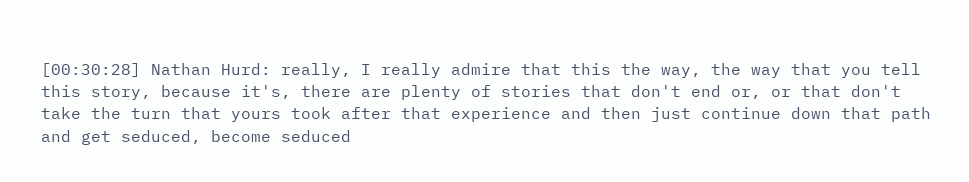[00:30:28] Nathan Hurd: really, I really admire that this the way, the way that you tell this story, because it's, there are plenty of stories that don't end or, or that don't take the turn that yours took after that experience and then just continue down that path and get seduced, become seduced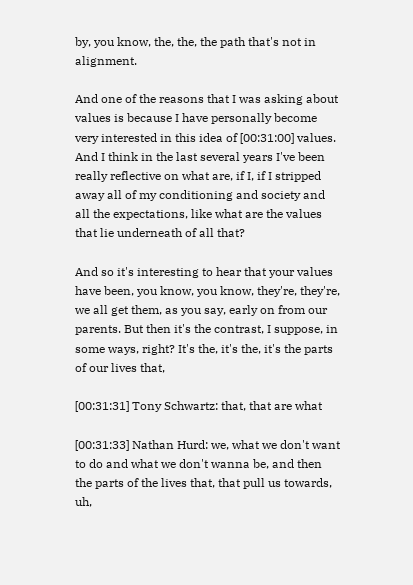by, you know, the, the, the path that's not in alignment.

And one of the reasons that I was asking about values is because I have personally become very interested in this idea of [00:31:00] values. And I think in the last several years I've been really reflective on what are, if I, if I stripped away all of my conditioning and society and all the expectations, like what are the values that lie underneath of all that?

And so it's interesting to hear that your values have been, you know, you know, they're, they're, we all get them, as you say, early on from our parents. But then it's the contrast, I suppose, in some ways, right? It's the, it's the, it's the parts of our lives that,

[00:31:31] Tony Schwartz: that, that are what

[00:31:33] Nathan Hurd: we, what we don't want to do and what we don't wanna be, and then the parts of the lives that, that pull us towards, uh,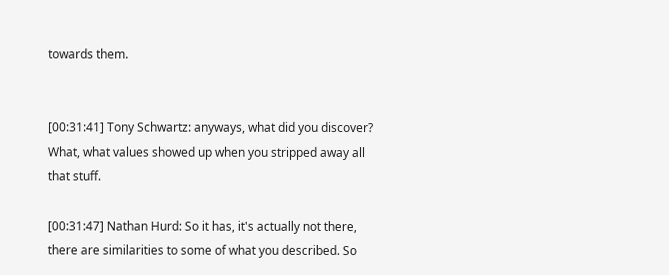towards them.


[00:31:41] Tony Schwartz: anyways, what did you discover? What, what values showed up when you stripped away all that stuff.

[00:31:47] Nathan Hurd: So it has, it's actually not there, there are similarities to some of what you described. So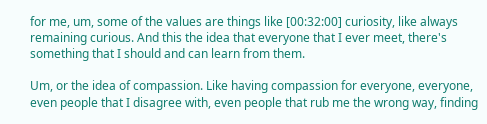for me, um, some of the values are things like [00:32:00] curiosity, like always remaining curious. And this the idea that everyone that I ever meet, there's something that I should and can learn from them.

Um, or the idea of compassion. Like having compassion for everyone, everyone, even people that I disagree with, even people that rub me the wrong way, finding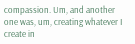compassion. Um, and another one was, um, creating whatever I create in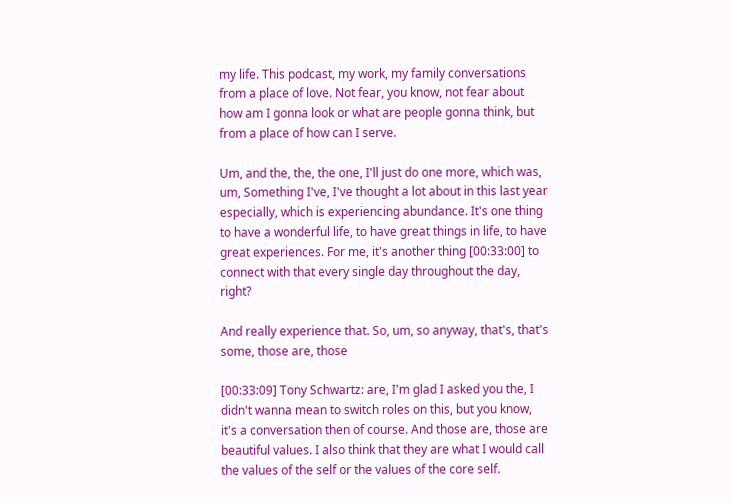my life. This podcast, my work, my family conversations from a place of love. Not fear, you know, not fear about how am I gonna look or what are people gonna think, but from a place of how can I serve.

Um, and the, the, the one, I'll just do one more, which was, um, Something I've, I've thought a lot about in this last year especially, which is experiencing abundance. It's one thing to have a wonderful life, to have great things in life, to have great experiences. For me, it's another thing [00:33:00] to connect with that every single day throughout the day, right?

And really experience that. So, um, so anyway, that's, that's some, those are, those

[00:33:09] Tony Schwartz: are, I'm glad I asked you the, I didn't wanna mean to switch roles on this, but you know, it's a conversation then of course. And those are, those are beautiful values. I also think that they are what I would call the values of the self or the values of the core self.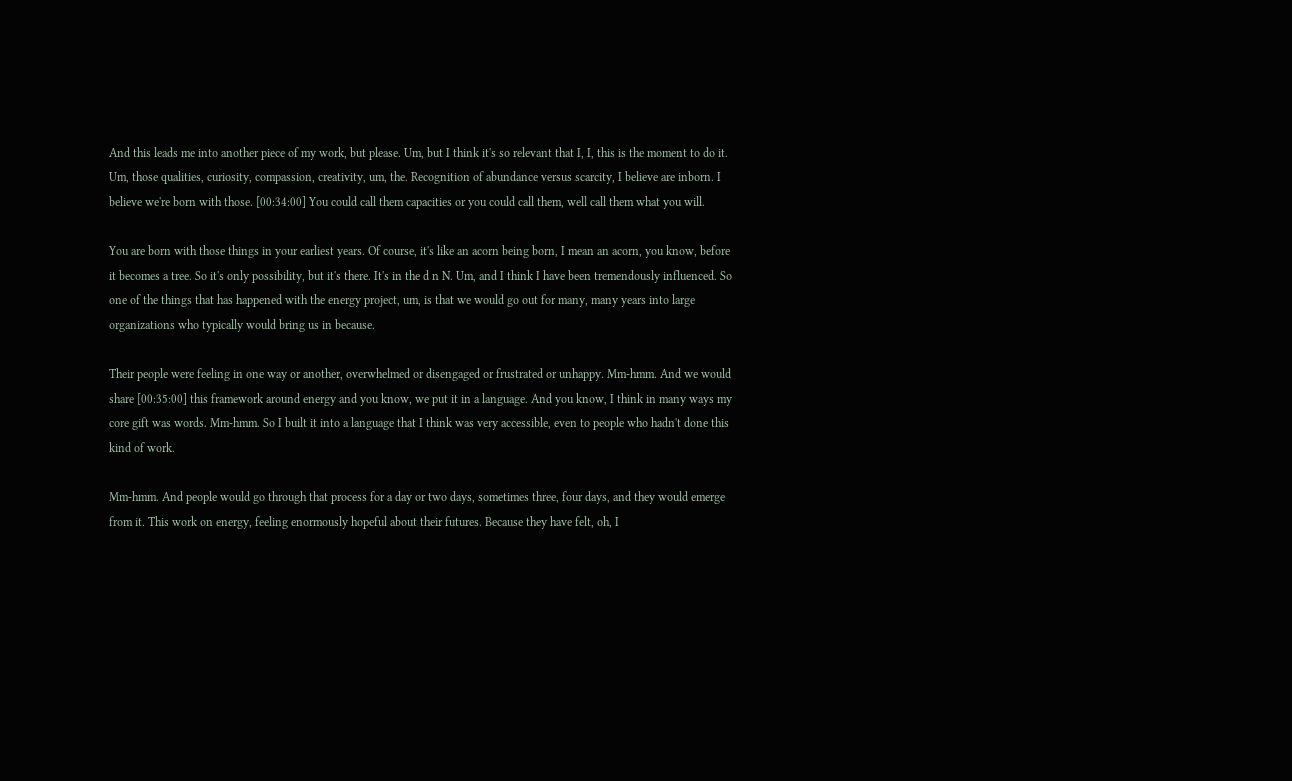And this leads me into another piece of my work, but please. Um, but I think it's so relevant that I, I, this is the moment to do it. Um, those qualities, curiosity, compassion, creativity, um, the. Recognition of abundance versus scarcity, I believe are inborn. I believe we're born with those. [00:34:00] You could call them capacities or you could call them, well call them what you will.

You are born with those things in your earliest years. Of course, it's like an acorn being born, I mean an acorn, you know, before it becomes a tree. So it's only possibility, but it's there. It's in the d n N. Um, and I think I have been tremendously influenced. So one of the things that has happened with the energy project, um, is that we would go out for many, many years into large organizations who typically would bring us in because.

Their people were feeling in one way or another, overwhelmed or disengaged or frustrated or unhappy. Mm-hmm. And we would share [00:35:00] this framework around energy and you know, we put it in a language. And you know, I think in many ways my core gift was words. Mm-hmm. So I built it into a language that I think was very accessible, even to people who hadn't done this kind of work.

Mm-hmm. And people would go through that process for a day or two days, sometimes three, four days, and they would emerge from it. This work on energy, feeling enormously hopeful about their futures. Because they have felt, oh, I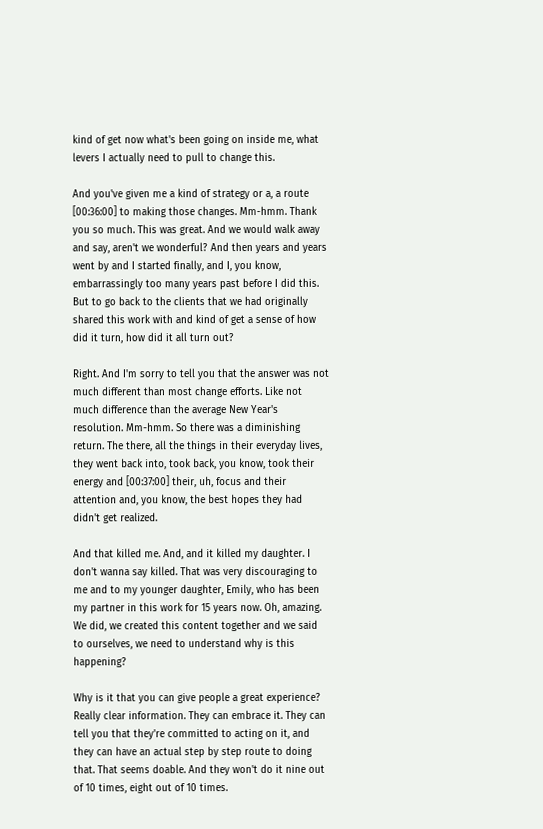kind of get now what's been going on inside me, what levers I actually need to pull to change this.

And you've given me a kind of strategy or a, a route [00:36:00] to making those changes. Mm-hmm. Thank you so much. This was great. And we would walk away and say, aren't we wonderful? And then years and years went by and I started finally, and I, you know, embarrassingly too many years past before I did this. But to go back to the clients that we had originally shared this work with and kind of get a sense of how did it turn, how did it all turn out?

Right. And I'm sorry to tell you that the answer was not much different than most change efforts. Like not much difference than the average New Year's resolution. Mm-hmm. So there was a diminishing return. The there, all the things in their everyday lives, they went back into, took back, you know, took their energy and [00:37:00] their, uh, focus and their attention and, you know, the best hopes they had didn't get realized.

And that killed me. And, and it killed my daughter. I don't wanna say killed. That was very discouraging to me and to my younger daughter, Emily, who has been my partner in this work for 15 years now. Oh, amazing. We did, we created this content together and we said to ourselves, we need to understand why is this happening?

Why is it that you can give people a great experience? Really clear information. They can embrace it. They can tell you that they're committed to acting on it, and they can have an actual step by step route to doing that. That seems doable. And they won't do it nine out of 10 times, eight out of 10 times.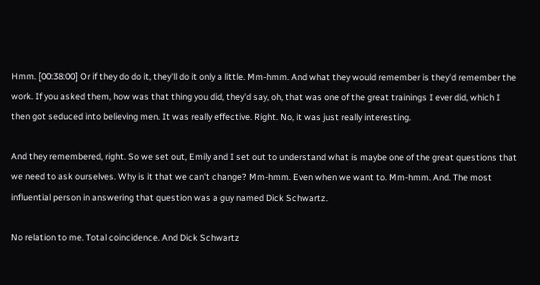Hmm. [00:38:00] Or if they do do it, they'll do it only a little. Mm-hmm. And what they would remember is they'd remember the work. If you asked them, how was that thing you did, they'd say, oh, that was one of the great trainings I ever did, which I then got seduced into believing men. It was really effective. Right. No, it was just really interesting.

And they remembered, right. So we set out, Emily and I set out to understand what is maybe one of the great questions that we need to ask ourselves. Why is it that we can't change? Mm-hmm. Even when we want to. Mm-hmm. And. The most influential person in answering that question was a guy named Dick Schwartz.

No relation to me. Total coincidence. And Dick Schwartz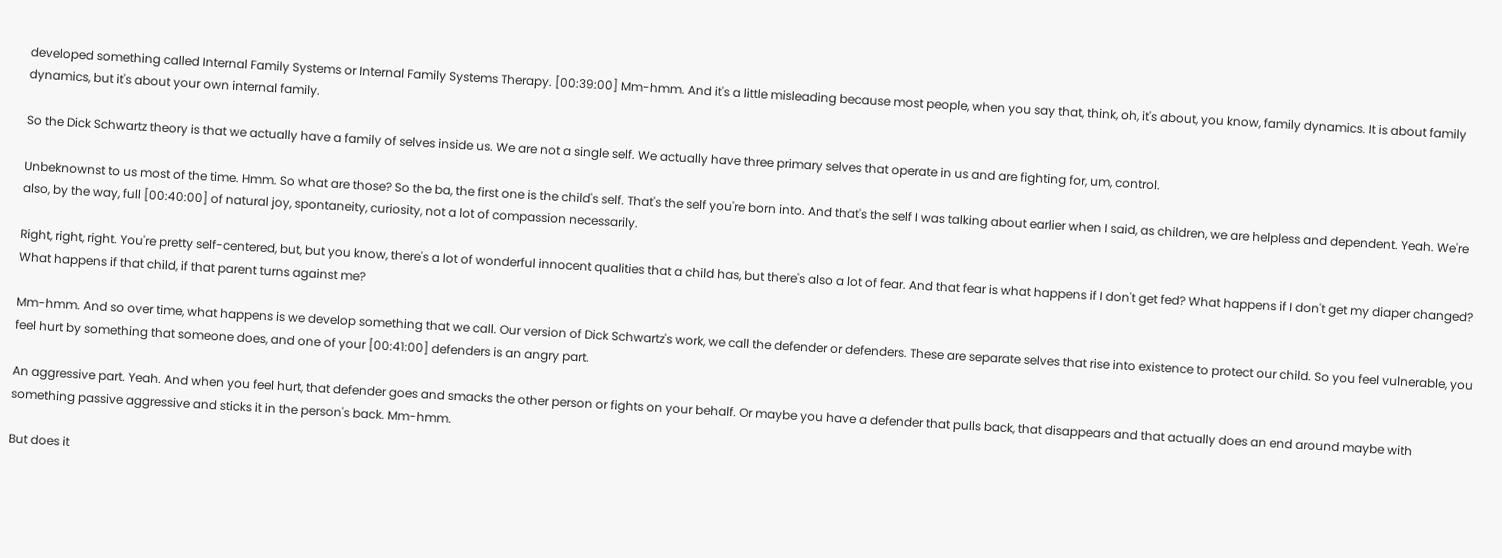developed something called Internal Family Systems or Internal Family Systems Therapy. [00:39:00] Mm-hmm. And it's a little misleading because most people, when you say that, think, oh, it's about, you know, family dynamics. It is about family dynamics, but it's about your own internal family.

So the Dick Schwartz theory is that we actually have a family of selves inside us. We are not a single self. We actually have three primary selves that operate in us and are fighting for, um, control.

Unbeknownst to us most of the time. Hmm. So what are those? So the ba, the first one is the child's self. That's the self you're born into. And that's the self I was talking about earlier when I said, as children, we are helpless and dependent. Yeah. We're also, by the way, full [00:40:00] of natural joy, spontaneity, curiosity, not a lot of compassion necessarily.

Right, right, right. You're pretty self-centered, but, but you know, there's a lot of wonderful innocent qualities that a child has, but there's also a lot of fear. And that fear is what happens if I don't get fed? What happens if I don't get my diaper changed? What happens if that child, if that parent turns against me?

Mm-hmm. And so over time, what happens is we develop something that we call. Our version of Dick Schwartz's work, we call the defender or defenders. These are separate selves that rise into existence to protect our child. So you feel vulnerable, you feel hurt by something that someone does, and one of your [00:41:00] defenders is an angry part.

An aggressive part. Yeah. And when you feel hurt, that defender goes and smacks the other person or fights on your behalf. Or maybe you have a defender that pulls back, that disappears and that actually does an end around maybe with something passive aggressive and sticks it in the person's back. Mm-hmm.

But does it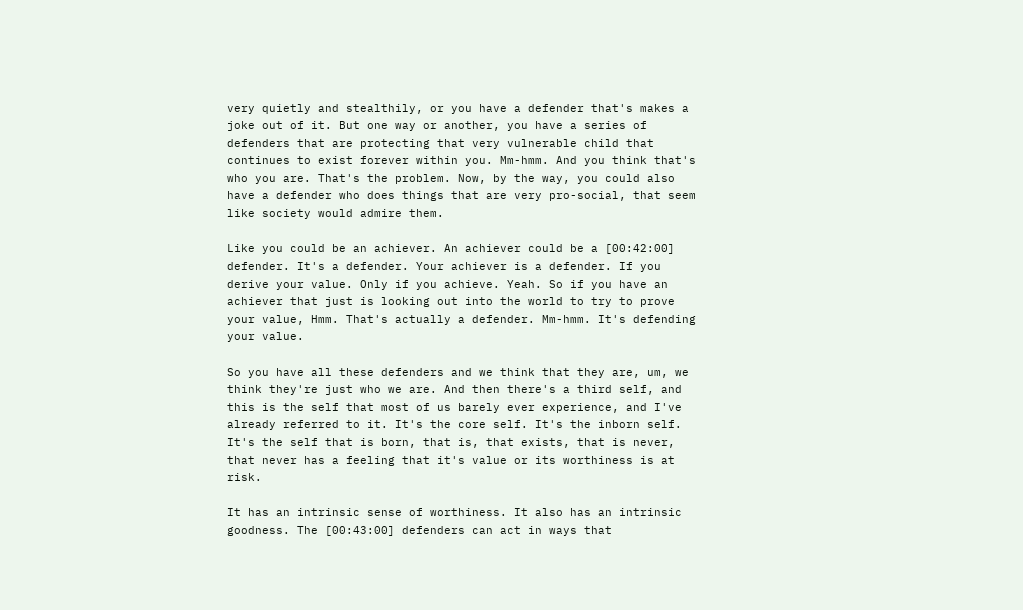very quietly and stealthily, or you have a defender that's makes a joke out of it. But one way or another, you have a series of defenders that are protecting that very vulnerable child that continues to exist forever within you. Mm-hmm. And you think that's who you are. That's the problem. Now, by the way, you could also have a defender who does things that are very pro-social, that seem like society would admire them.

Like you could be an achiever. An achiever could be a [00:42:00] defender. It's a defender. Your achiever is a defender. If you derive your value. Only if you achieve. Yeah. So if you have an achiever that just is looking out into the world to try to prove your value, Hmm. That's actually a defender. Mm-hmm. It's defending your value.

So you have all these defenders and we think that they are, um, we think they're just who we are. And then there's a third self, and this is the self that most of us barely ever experience, and I've already referred to it. It's the core self. It's the inborn self. It's the self that is born, that is, that exists, that is never, that never has a feeling that it's value or its worthiness is at risk.

It has an intrinsic sense of worthiness. It also has an intrinsic goodness. The [00:43:00] defenders can act in ways that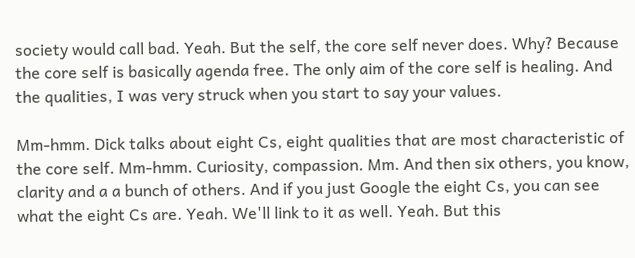society would call bad. Yeah. But the self, the core self never does. Why? Because the core self is basically agenda free. The only aim of the core self is healing. And the qualities, I was very struck when you start to say your values.

Mm-hmm. Dick talks about eight Cs, eight qualities that are most characteristic of the core self. Mm-hmm. Curiosity, compassion. Mm. And then six others, you know, clarity and a a bunch of others. And if you just Google the eight Cs, you can see what the eight Cs are. Yeah. We'll link to it as well. Yeah. But this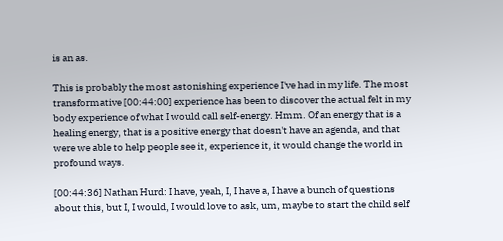is an as.

This is probably the most astonishing experience I've had in my life. The most transformative [00:44:00] experience has been to discover the actual felt in my body experience of what I would call self-energy. Hmm. Of an energy that is a healing energy, that is a positive energy that doesn't have an agenda, and that were we able to help people see it, experience it, it would change the world in profound ways.

[00:44:36] Nathan Hurd: I have, yeah, I, I have a, I have a bunch of questions about this, but I, I would, I would love to ask, um, maybe to start the child self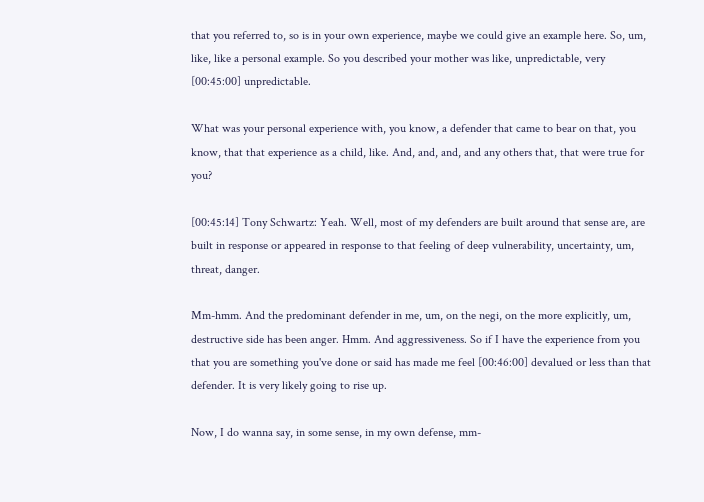that you referred to, so is in your own experience, maybe we could give an example here. So, um, like, like a personal example. So you described your mother was like, unpredictable, very [00:45:00] unpredictable.

What was your personal experience with, you know, a defender that came to bear on that, you know, that that experience as a child, like. And, and, and, and any others that, that were true for you?

[00:45:14] Tony Schwartz: Yeah. Well, most of my defenders are built around that sense are, are built in response or appeared in response to that feeling of deep vulnerability, uncertainty, um, threat, danger.

Mm-hmm. And the predominant defender in me, um, on the negi, on the more explicitly, um, destructive side has been anger. Hmm. And aggressiveness. So if I have the experience from you that you are something you've done or said has made me feel [00:46:00] devalued or less than that defender. It is very likely going to rise up.

Now, I do wanna say, in some sense, in my own defense, mm-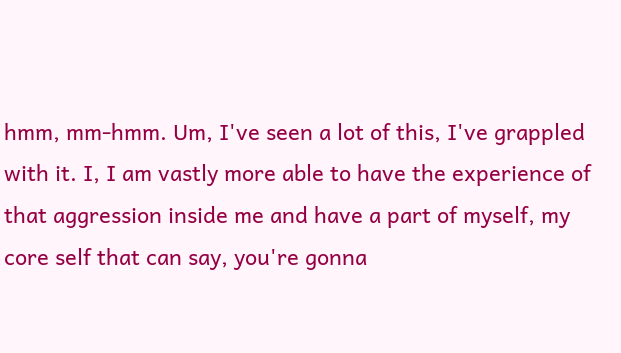hmm, mm-hmm. Um, I've seen a lot of this, I've grappled with it. I, I am vastly more able to have the experience of that aggression inside me and have a part of myself, my core self that can say, you're gonna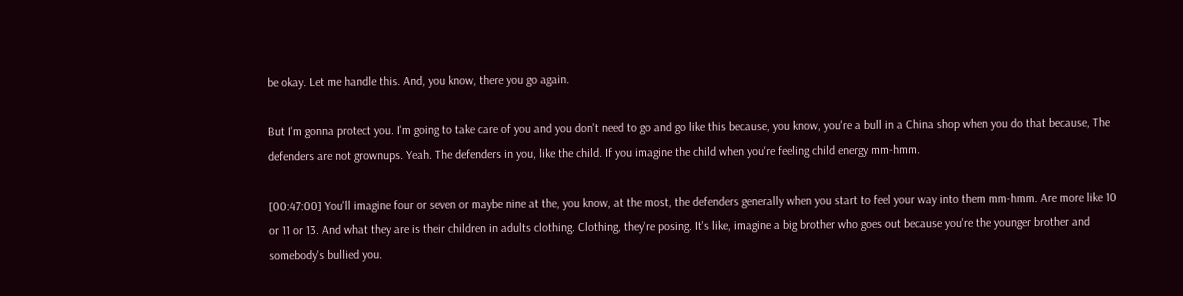be okay. Let me handle this. And, you know, there you go again.

But I'm gonna protect you. I'm going to take care of you and you don't need to go and go like this because, you know, you're a bull in a China shop when you do that because, The defenders are not grownups. Yeah. The defenders in you, like the child. If you imagine the child when you're feeling child energy mm-hmm.

[00:47:00] You'll imagine four or seven or maybe nine at the, you know, at the most, the defenders generally when you start to feel your way into them mm-hmm. Are more like 10 or 11 or 13. And what they are is their children in adults clothing. Clothing, they're posing. It's like, imagine a big brother who goes out because you're the younger brother and somebody's bullied you.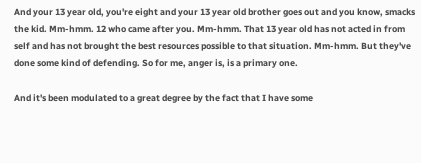And your 13 year old, you're eight and your 13 year old brother goes out and you know, smacks the kid. Mm-hmm. 12 who came after you. Mm-hmm. That 13 year old has not acted in from self and has not brought the best resources possible to that situation. Mm-hmm. But they've done some kind of defending. So for me, anger is, is a primary one.

And it's been modulated to a great degree by the fact that I have some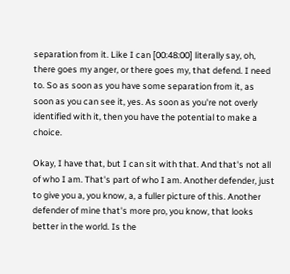separation from it. Like I can [00:48:00] literally say, oh, there goes my anger, or there goes my, that defend. I need to. So as soon as you have some separation from it, as soon as you can see it, yes. As soon as you're not overly identified with it, then you have the potential to make a choice.

Okay, I have that, but I can sit with that. And that's not all of who I am. That's part of who I am. Another defender, just to give you a, you know, a, a fuller picture of this. Another defender of mine that's more pro, you know, that looks better in the world. Is the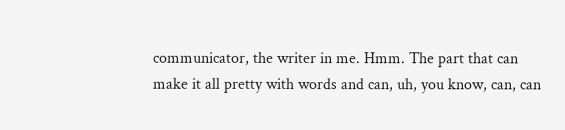communicator, the writer in me. Hmm. The part that can make it all pretty with words and can, uh, you know, can, can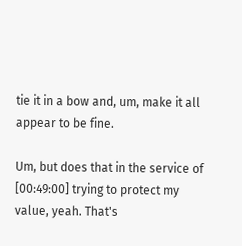tie it in a bow and, um, make it all appear to be fine.

Um, but does that in the service of [00:49:00] trying to protect my value, yeah. That's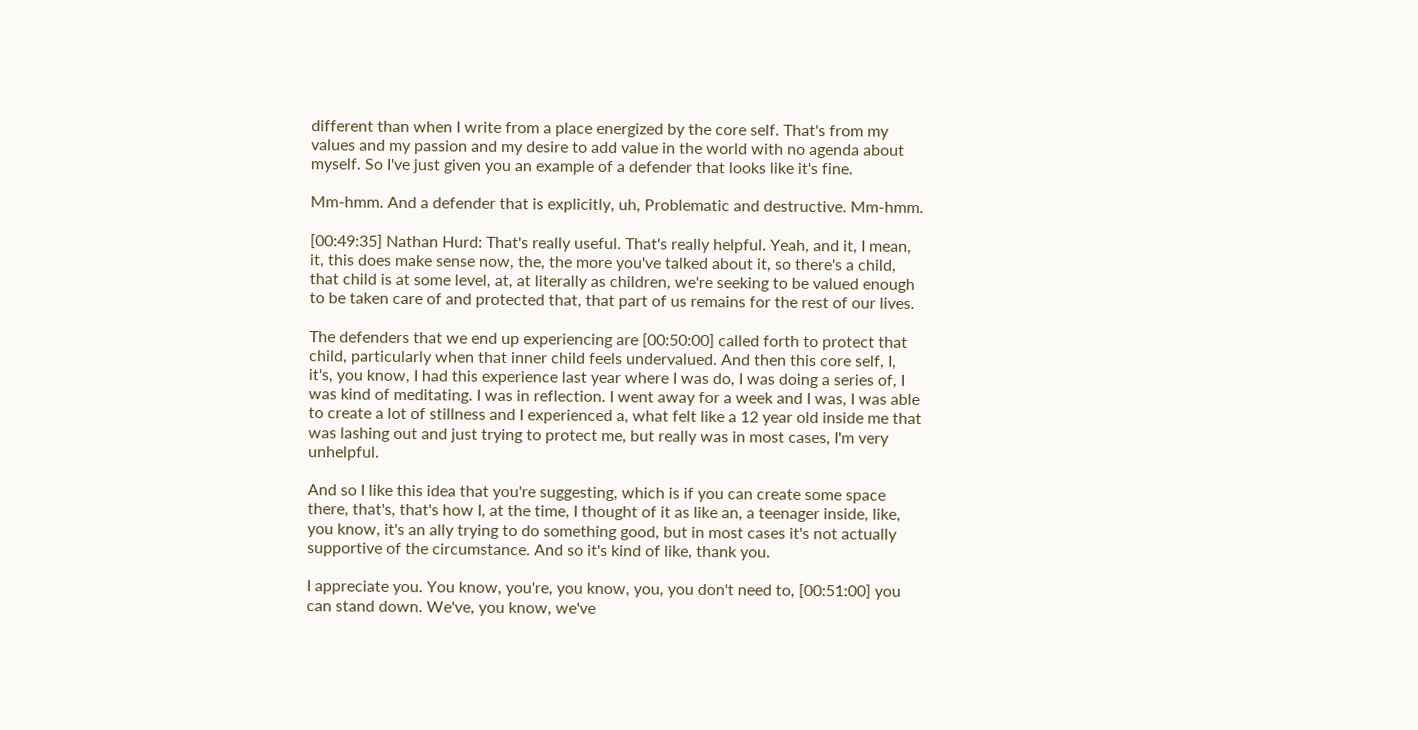different than when I write from a place energized by the core self. That's from my values and my passion and my desire to add value in the world with no agenda about myself. So I've just given you an example of a defender that looks like it's fine.

Mm-hmm. And a defender that is explicitly, uh, Problematic and destructive. Mm-hmm.

[00:49:35] Nathan Hurd: That's really useful. That's really helpful. Yeah, and it, I mean, it, this does make sense now, the, the more you've talked about it, so there's a child, that child is at some level, at, at literally as children, we're seeking to be valued enough to be taken care of and protected that, that part of us remains for the rest of our lives.

The defenders that we end up experiencing are [00:50:00] called forth to protect that child, particularly when that inner child feels undervalued. And then this core self, I, it's, you know, I had this experience last year where I was do, I was doing a series of, I was kind of meditating. I was in reflection. I went away for a week and I was, I was able to create a lot of stillness and I experienced a, what felt like a 12 year old inside me that was lashing out and just trying to protect me, but really was in most cases, I'm very unhelpful.

And so I like this idea that you're suggesting, which is if you can create some space there, that's, that's how I, at the time, I thought of it as like an, a teenager inside, like, you know, it's an ally trying to do something good, but in most cases it's not actually supportive of the circumstance. And so it's kind of like, thank you.

I appreciate you. You know, you're, you know, you, you don't need to, [00:51:00] you can stand down. We've, you know, we've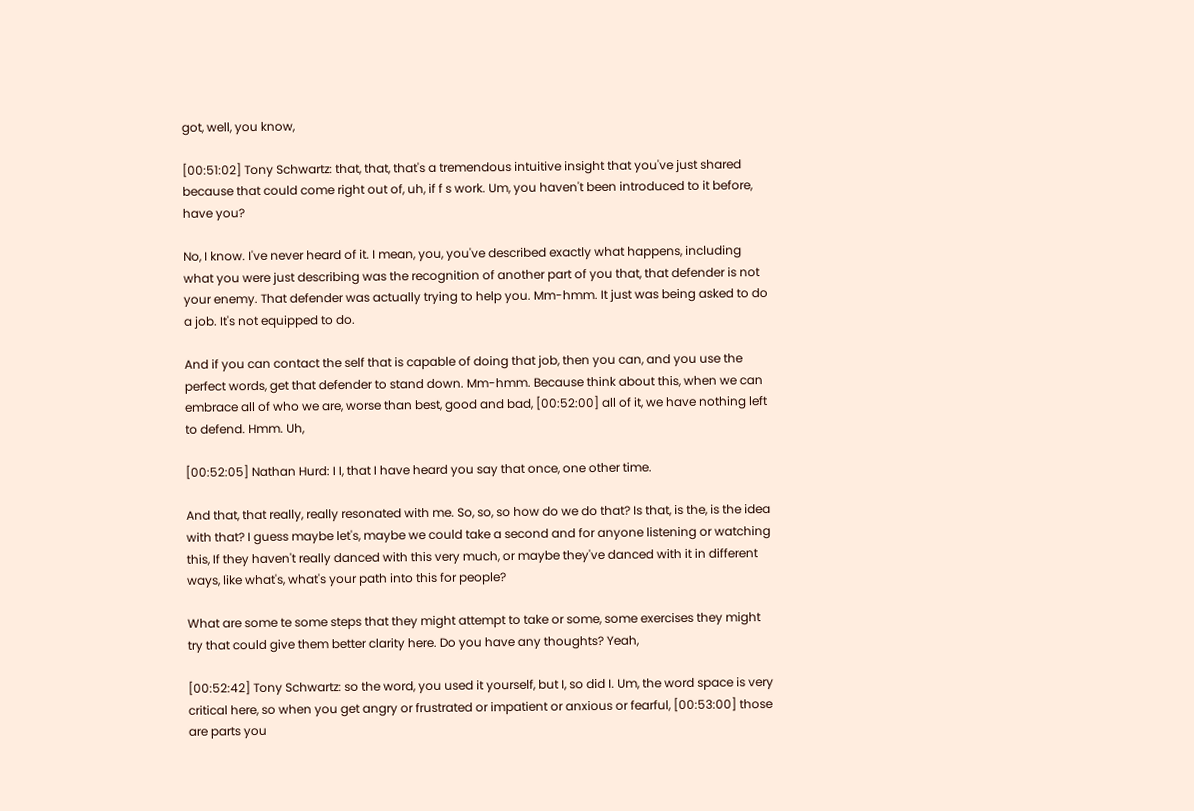got, well, you know,

[00:51:02] Tony Schwartz: that, that, that's a tremendous intuitive insight that you've just shared because that could come right out of, uh, if f s work. Um, you haven't been introduced to it before, have you?

No, I know. I've never heard of it. I mean, you, you've described exactly what happens, including what you were just describing was the recognition of another part of you that, that defender is not your enemy. That defender was actually trying to help you. Mm-hmm. It just was being asked to do a job. It's not equipped to do.

And if you can contact the self that is capable of doing that job, then you can, and you use the perfect words, get that defender to stand down. Mm-hmm. Because think about this, when we can embrace all of who we are, worse than best, good and bad, [00:52:00] all of it, we have nothing left to defend. Hmm. Uh,

[00:52:05] Nathan Hurd: I I, that I have heard you say that once, one other time.

And that, that really, really resonated with me. So, so, so how do we do that? Is that, is the, is the idea with that? I guess maybe let's, maybe we could take a second and for anyone listening or watching this, If they haven't really danced with this very much, or maybe they've danced with it in different ways, like what's, what's your path into this for people?

What are some te some steps that they might attempt to take or some, some exercises they might try that could give them better clarity here. Do you have any thoughts? Yeah,

[00:52:42] Tony Schwartz: so the word, you used it yourself, but I, so did I. Um, the word space is very critical here, so when you get angry or frustrated or impatient or anxious or fearful, [00:53:00] those are parts you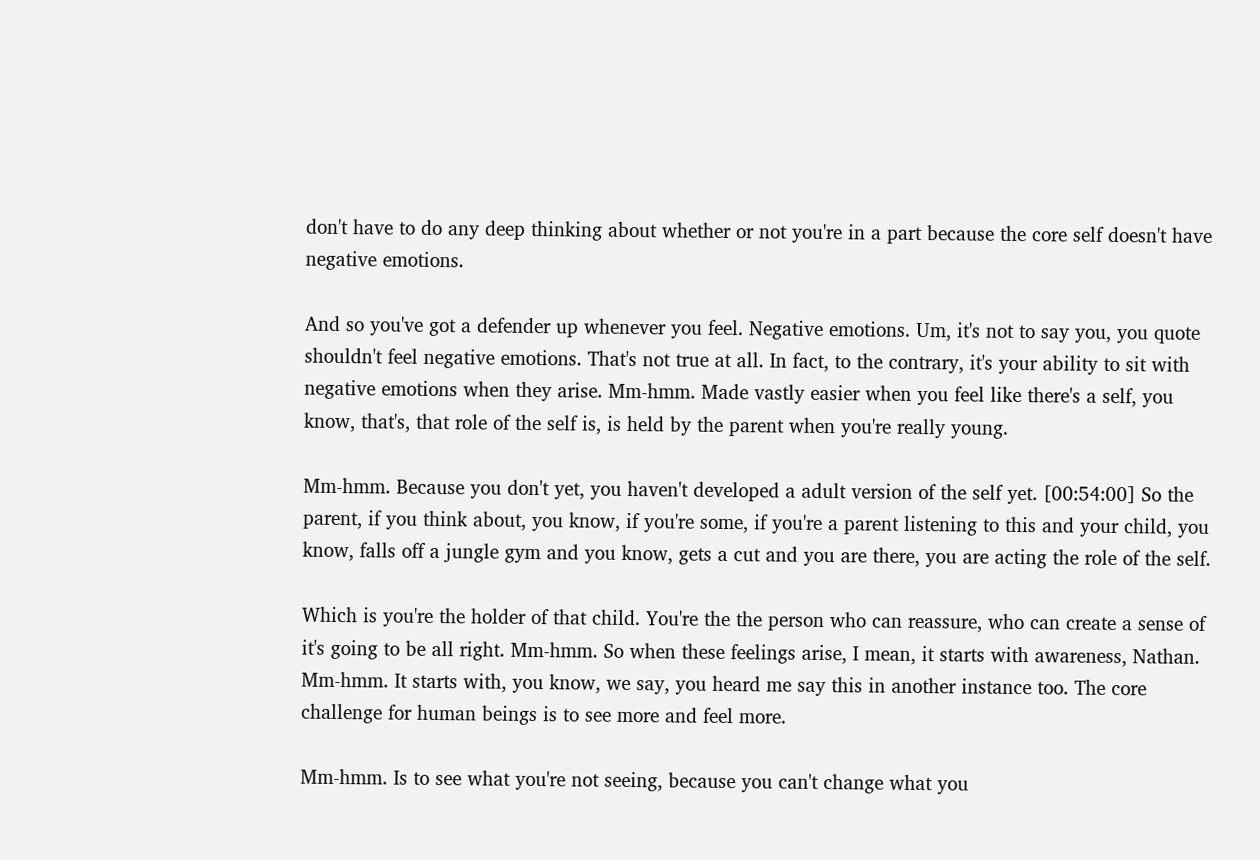don't have to do any deep thinking about whether or not you're in a part because the core self doesn't have negative emotions.

And so you've got a defender up whenever you feel. Negative emotions. Um, it's not to say you, you quote shouldn't feel negative emotions. That's not true at all. In fact, to the contrary, it's your ability to sit with negative emotions when they arise. Mm-hmm. Made vastly easier when you feel like there's a self, you know, that's, that role of the self is, is held by the parent when you're really young.

Mm-hmm. Because you don't yet, you haven't developed a adult version of the self yet. [00:54:00] So the parent, if you think about, you know, if you're some, if you're a parent listening to this and your child, you know, falls off a jungle gym and you know, gets a cut and you are there, you are acting the role of the self.

Which is you're the holder of that child. You're the the person who can reassure, who can create a sense of it's going to be all right. Mm-hmm. So when these feelings arise, I mean, it starts with awareness, Nathan. Mm-hmm. It starts with, you know, we say, you heard me say this in another instance too. The core challenge for human beings is to see more and feel more.

Mm-hmm. Is to see what you're not seeing, because you can't change what you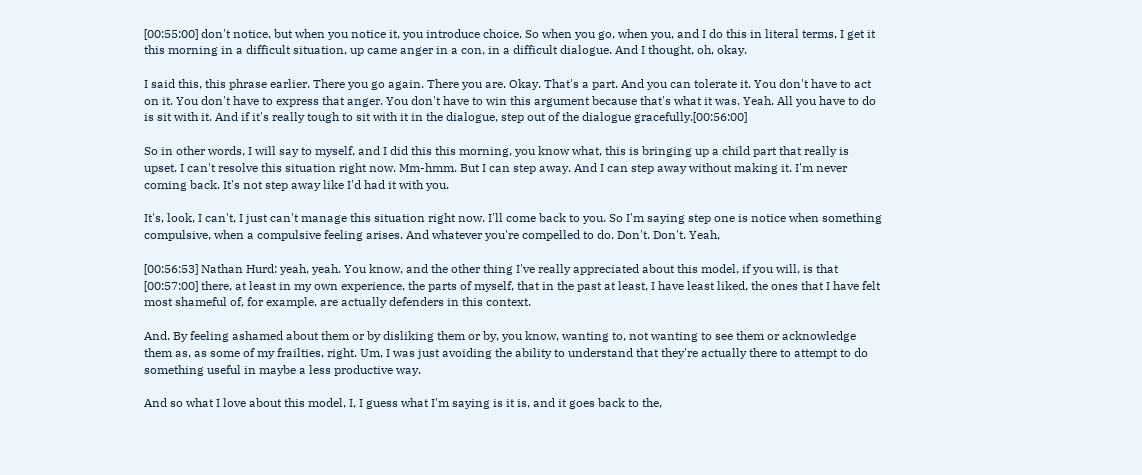[00:55:00] don't notice, but when you notice it, you introduce choice. So when you go, when you, and I do this in literal terms, I get it this morning in a difficult situation, up came anger in a con, in a difficult dialogue. And I thought, oh, okay.

I said this, this phrase earlier. There you go again. There you are. Okay. That's a part. And you can tolerate it. You don't have to act on it. You don't have to express that anger. You don't have to win this argument because that's what it was. Yeah. All you have to do is sit with it. And if it's really tough to sit with it in the dialogue, step out of the dialogue gracefully.[00:56:00]

So in other words, I will say to myself, and I did this this morning, you know what, this is bringing up a child part that really is upset. I can't resolve this situation right now. Mm-hmm. But I can step away. And I can step away without making it. I'm never coming back. It's not step away like I'd had it with you.

It's, look, I can't, I just can't manage this situation right now. I'll come back to you. So I'm saying step one is notice when something compulsive, when a compulsive feeling arises. And whatever you're compelled to do. Don't. Don't. Yeah,

[00:56:53] Nathan Hurd: yeah, yeah. You know, and the other thing I've really appreciated about this model, if you will, is that [00:57:00] there, at least in my own experience, the parts of myself, that in the past at least, I have least liked, the ones that I have felt most shameful of, for example, are actually defenders in this context.

And. By feeling ashamed about them or by disliking them or by, you know, wanting to, not wanting to see them or acknowledge them as, as some of my frailties, right. Um, I was just avoiding the ability to understand that they're actually there to attempt to do something useful in maybe a less productive way.

And so what I love about this model, I, I guess what I'm saying is it is, and it goes back to the,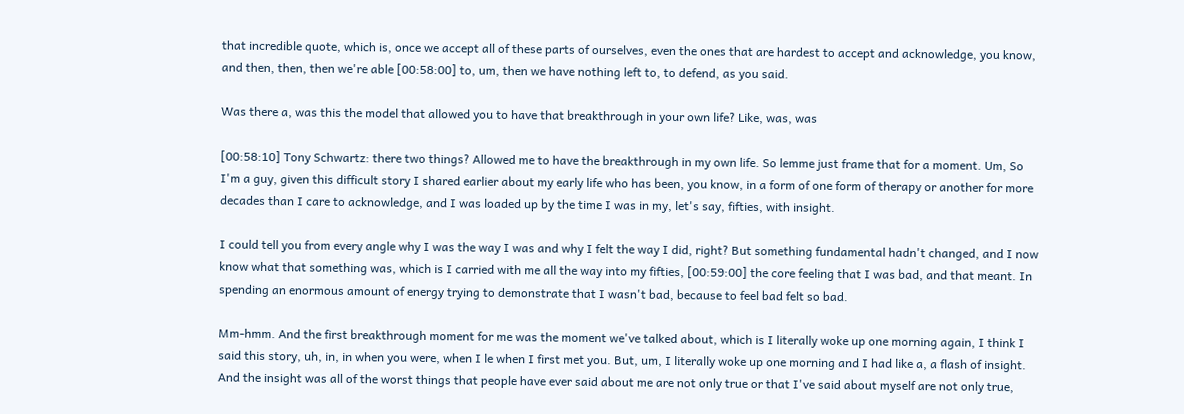that incredible quote, which is, once we accept all of these parts of ourselves, even the ones that are hardest to accept and acknowledge, you know, and then, then, then we're able [00:58:00] to, um, then we have nothing left to, to defend, as you said.

Was there a, was this the model that allowed you to have that breakthrough in your own life? Like, was, was

[00:58:10] Tony Schwartz: there two things? Allowed me to have the breakthrough in my own life. So lemme just frame that for a moment. Um, So I'm a guy, given this difficult story I shared earlier about my early life who has been, you know, in a form of one form of therapy or another for more decades than I care to acknowledge, and I was loaded up by the time I was in my, let's say, fifties, with insight.

I could tell you from every angle why I was the way I was and why I felt the way I did, right? But something fundamental hadn't changed, and I now know what that something was, which is I carried with me all the way into my fifties, [00:59:00] the core feeling that I was bad, and that meant. In spending an enormous amount of energy trying to demonstrate that I wasn't bad, because to feel bad felt so bad.

Mm-hmm. And the first breakthrough moment for me was the moment we've talked about, which is I literally woke up one morning again, I think I said this story, uh, in, in when you were, when I le when I first met you. But, um, I literally woke up one morning and I had like a, a flash of insight. And the insight was all of the worst things that people have ever said about me are not only true or that I've said about myself are not only true,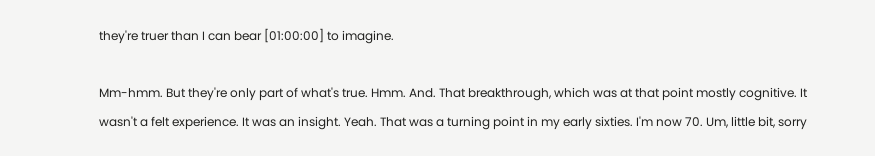they're truer than I can bear [01:00:00] to imagine.

Mm-hmm. But they're only part of what's true. Hmm. And. That breakthrough, which was at that point mostly cognitive. It wasn't a felt experience. It was an insight. Yeah. That was a turning point in my early sixties. I'm now 70. Um, little bit, sorry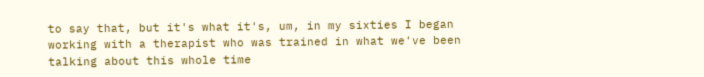to say that, but it's what it's, um, in my sixties I began working with a therapist who was trained in what we've been talking about this whole time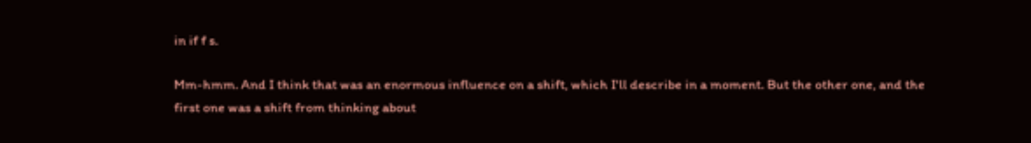in if f s.

Mm-hmm. And I think that was an enormous influence on a shift, which I'll describe in a moment. But the other one, and the first one was a shift from thinking about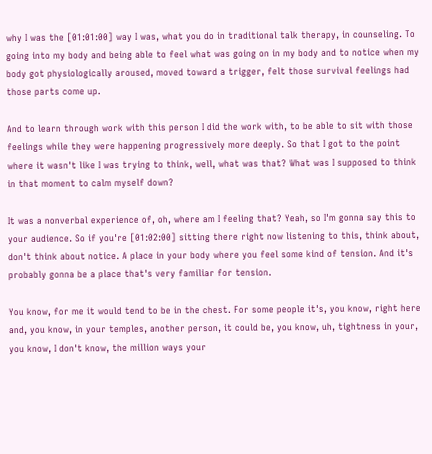why I was the [01:01:00] way I was, what you do in traditional talk therapy, in counseling. To going into my body and being able to feel what was going on in my body and to notice when my body got physiologically aroused, moved toward a trigger, felt those survival feelings had those parts come up.

And to learn through work with this person I did the work with, to be able to sit with those feelings while they were happening progressively more deeply. So that I got to the point where it wasn't like I was trying to think, well, what was that? What was I supposed to think in that moment to calm myself down?

It was a nonverbal experience of, oh, where am I feeling that? Yeah, so I'm gonna say this to your audience. So if you're [01:02:00] sitting there right now listening to this, think about, don't think about notice. A place in your body where you feel some kind of tension. And it's probably gonna be a place that's very familiar for tension.

You know, for me it would tend to be in the chest. For some people it's, you know, right here and, you know, in your temples, another person, it could be, you know, uh, tightness in your, you know, I don't know, the million ways your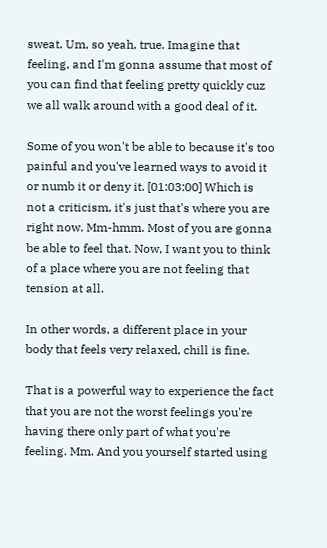sweat. Um, so yeah, true. Imagine that feeling, and I'm gonna assume that most of you can find that feeling pretty quickly cuz we all walk around with a good deal of it.

Some of you won't be able to because it's too painful and you've learned ways to avoid it or numb it or deny it. [01:03:00] Which is not a criticism, it's just that's where you are right now. Mm-hmm. Most of you are gonna be able to feel that. Now, I want you to think of a place where you are not feeling that tension at all.

In other words, a different place in your body that feels very relaxed, chill is fine.

That is a powerful way to experience the fact that you are not the worst feelings you're having there only part of what you're feeling. Mm. And you yourself started using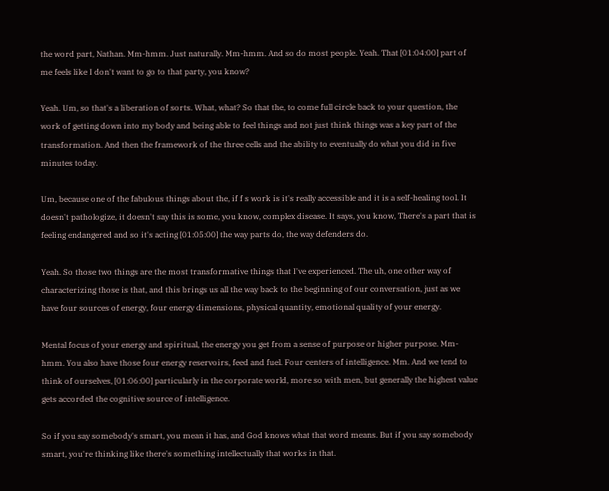the word part, Nathan. Mm-hmm. Just naturally. Mm-hmm. And so do most people. Yeah. That [01:04:00] part of me feels like I don't want to go to that party, you know?

Yeah. Um, so that's a liberation of sorts. What, what? So that the, to come full circle back to your question, the work of getting down into my body and being able to feel things and not just think things was a key part of the transformation. And then the framework of the three cells and the ability to eventually do what you did in five minutes today.

Um, because one of the fabulous things about the, if f s work is it's really accessible and it is a self-healing tool. It doesn't pathologize, it doesn't say this is some, you know, complex disease. It says, you know, There's a part that is feeling endangered and so it's acting [01:05:00] the way parts do, the way defenders do.

Yeah. So those two things are the most transformative things that I've experienced. The uh, one other way of characterizing those is that, and this brings us all the way back to the beginning of our conversation, just as we have four sources of energy, four energy dimensions, physical quantity, emotional quality of your energy.

Mental focus of your energy and spiritual, the energy you get from a sense of purpose or higher purpose. Mm-hmm. You also have those four energy reservoirs, feed and fuel. Four centers of intelligence. Mm. And we tend to think of ourselves, [01:06:00] particularly in the corporate world, more so with men, but generally the highest value gets accorded the cognitive source of intelligence.

So if you say somebody's smart, you mean it has, and God knows what that word means. But if you say somebody smart, you're thinking like there's something intellectually that works in that.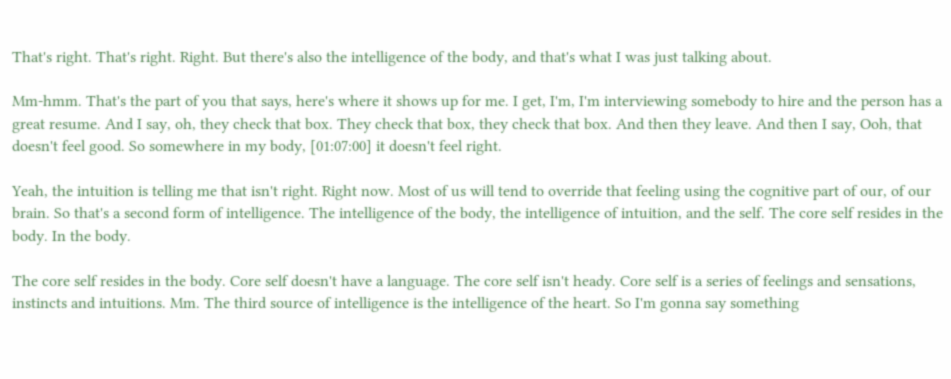That's right. That's right. Right. But there's also the intelligence of the body, and that's what I was just talking about.

Mm-hmm. That's the part of you that says, here's where it shows up for me. I get, I'm, I'm interviewing somebody to hire and the person has a great resume. And I say, oh, they check that box. They check that box, they check that box. And then they leave. And then I say, Ooh, that doesn't feel good. So somewhere in my body, [01:07:00] it doesn't feel right.

Yeah, the intuition is telling me that isn't right. Right now. Most of us will tend to override that feeling using the cognitive part of our, of our brain. So that's a second form of intelligence. The intelligence of the body, the intelligence of intuition, and the self. The core self resides in the body. In the body.

The core self resides in the body. Core self doesn't have a language. The core self isn't heady. Core self is a series of feelings and sensations, instincts and intuitions. Mm. The third source of intelligence is the intelligence of the heart. So I'm gonna say something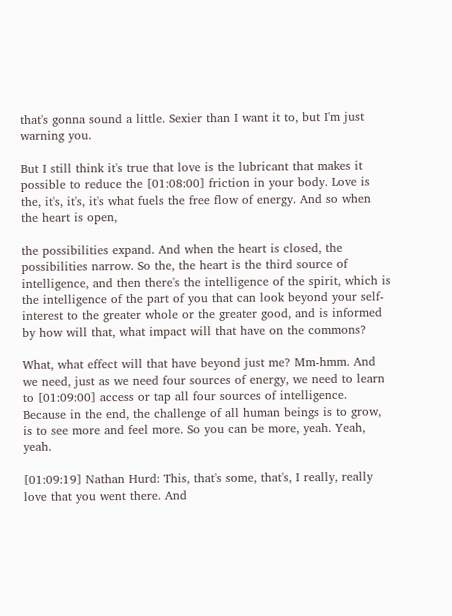that's gonna sound a little. Sexier than I want it to, but I'm just warning you.

But I still think it's true that love is the lubricant that makes it possible to reduce the [01:08:00] friction in your body. Love is the, it's, it's, it's what fuels the free flow of energy. And so when the heart is open,

the possibilities expand. And when the heart is closed, the possibilities narrow. So the, the heart is the third source of intelligence, and then there's the intelligence of the spirit, which is the intelligence of the part of you that can look beyond your self-interest to the greater whole or the greater good, and is informed by how will that, what impact will that have on the commons?

What, what effect will that have beyond just me? Mm-hmm. And we need, just as we need four sources of energy, we need to learn to [01:09:00] access or tap all four sources of intelligence. Because in the end, the challenge of all human beings is to grow, is to see more and feel more. So you can be more, yeah. Yeah, yeah.

[01:09:19] Nathan Hurd: This, that's some, that's, I really, really love that you went there. And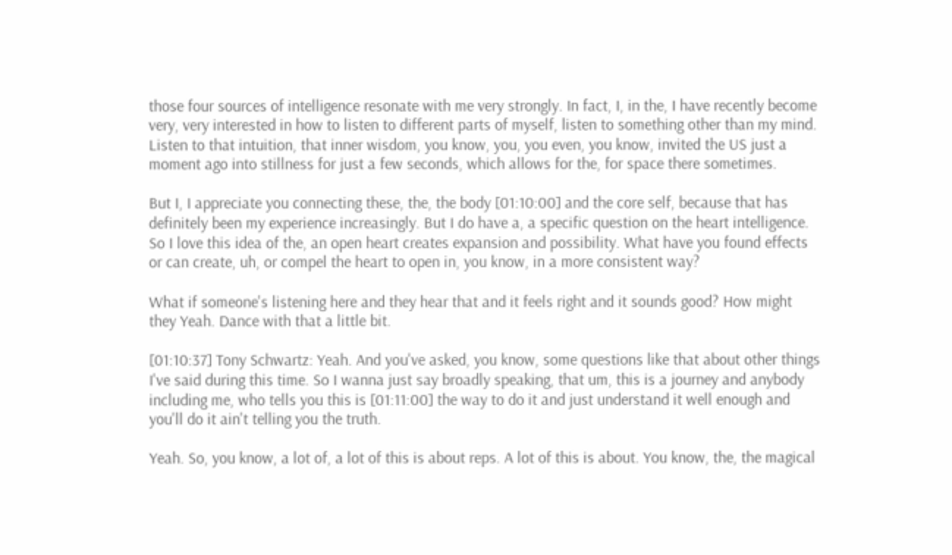those four sources of intelligence resonate with me very strongly. In fact, I, in the, I have recently become very, very interested in how to listen to different parts of myself, listen to something other than my mind. Listen to that intuition, that inner wisdom, you know, you, you even, you know, invited the US just a moment ago into stillness for just a few seconds, which allows for the, for space there sometimes.

But I, I appreciate you connecting these, the, the body [01:10:00] and the core self, because that has definitely been my experience increasingly. But I do have a, a specific question on the heart intelligence. So I love this idea of the, an open heart creates expansion and possibility. What have you found effects or can create, uh, or compel the heart to open in, you know, in a more consistent way?

What if someone's listening here and they hear that and it feels right and it sounds good? How might they Yeah. Dance with that a little bit.

[01:10:37] Tony Schwartz: Yeah. And you've asked, you know, some questions like that about other things I've said during this time. So I wanna just say broadly speaking, that um, this is a journey and anybody including me, who tells you this is [01:11:00] the way to do it and just understand it well enough and you'll do it ain't telling you the truth.

Yeah. So, you know, a lot of, a lot of this is about reps. A lot of this is about. You know, the, the magical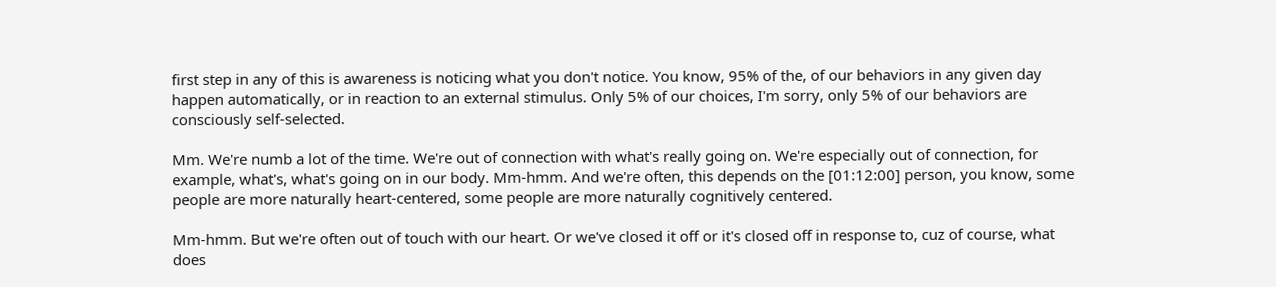first step in any of this is awareness is noticing what you don't notice. You know, 95% of the, of our behaviors in any given day happen automatically, or in reaction to an external stimulus. Only 5% of our choices, I'm sorry, only 5% of our behaviors are consciously self-selected.

Mm. We're numb a lot of the time. We're out of connection with what's really going on. We're especially out of connection, for example, what's, what's going on in our body. Mm-hmm. And we're often, this depends on the [01:12:00] person, you know, some people are more naturally heart-centered, some people are more naturally cognitively centered.

Mm-hmm. But we're often out of touch with our heart. Or we've closed it off or it's closed off in response to, cuz of course, what does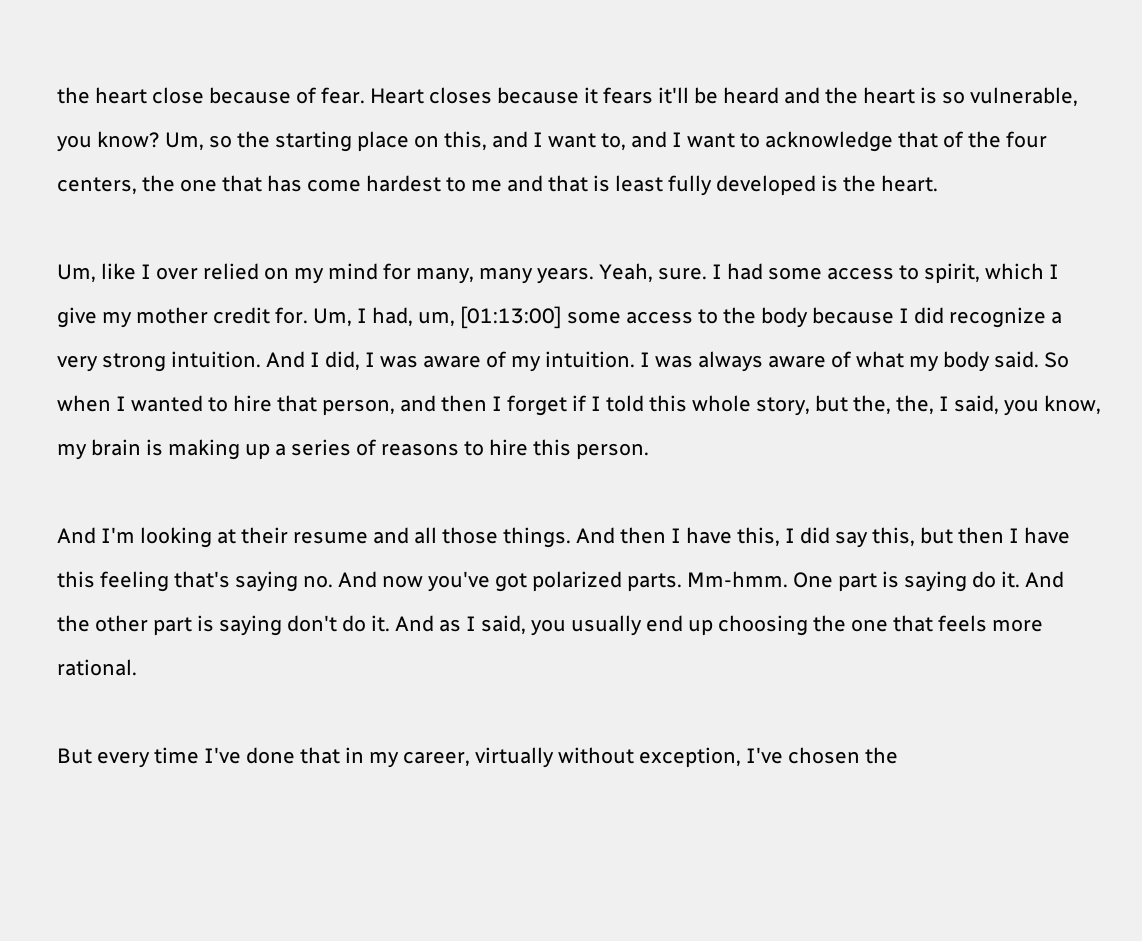the heart close because of fear. Heart closes because it fears it'll be heard and the heart is so vulnerable, you know? Um, so the starting place on this, and I want to, and I want to acknowledge that of the four centers, the one that has come hardest to me and that is least fully developed is the heart.

Um, like I over relied on my mind for many, many years. Yeah, sure. I had some access to spirit, which I give my mother credit for. Um, I had, um, [01:13:00] some access to the body because I did recognize a very strong intuition. And I did, I was aware of my intuition. I was always aware of what my body said. So when I wanted to hire that person, and then I forget if I told this whole story, but the, the, I said, you know, my brain is making up a series of reasons to hire this person.

And I'm looking at their resume and all those things. And then I have this, I did say this, but then I have this feeling that's saying no. And now you've got polarized parts. Mm-hmm. One part is saying do it. And the other part is saying don't do it. And as I said, you usually end up choosing the one that feels more rational.

But every time I've done that in my career, virtually without exception, I've chosen the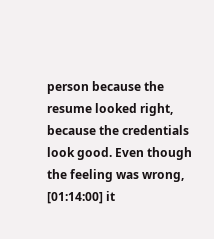person because the resume looked right, because the credentials look good. Even though the feeling was wrong, [01:14:00] it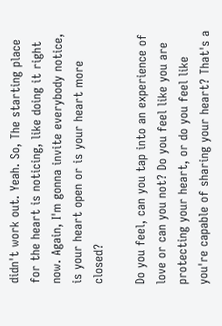didn't work out. Yeah. So, The starting place for the heart is noticing, like doing it right now. Again, I'm gonna invite everybody notice, is your heart open or is your heart more closed?

Do you feel, can you tap into an experience of love or can you not? Do you feel like you are protecting your heart, or do you feel like you're capable of sharing your heart? That's a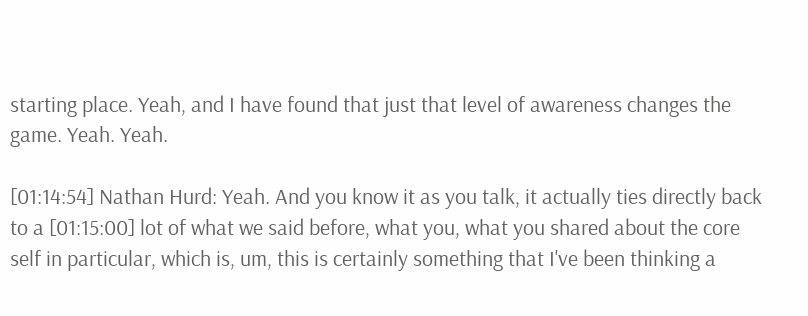starting place. Yeah, and I have found that just that level of awareness changes the game. Yeah. Yeah.

[01:14:54] Nathan Hurd: Yeah. And you know it as you talk, it actually ties directly back to a [01:15:00] lot of what we said before, what you, what you shared about the core self in particular, which is, um, this is certainly something that I've been thinking a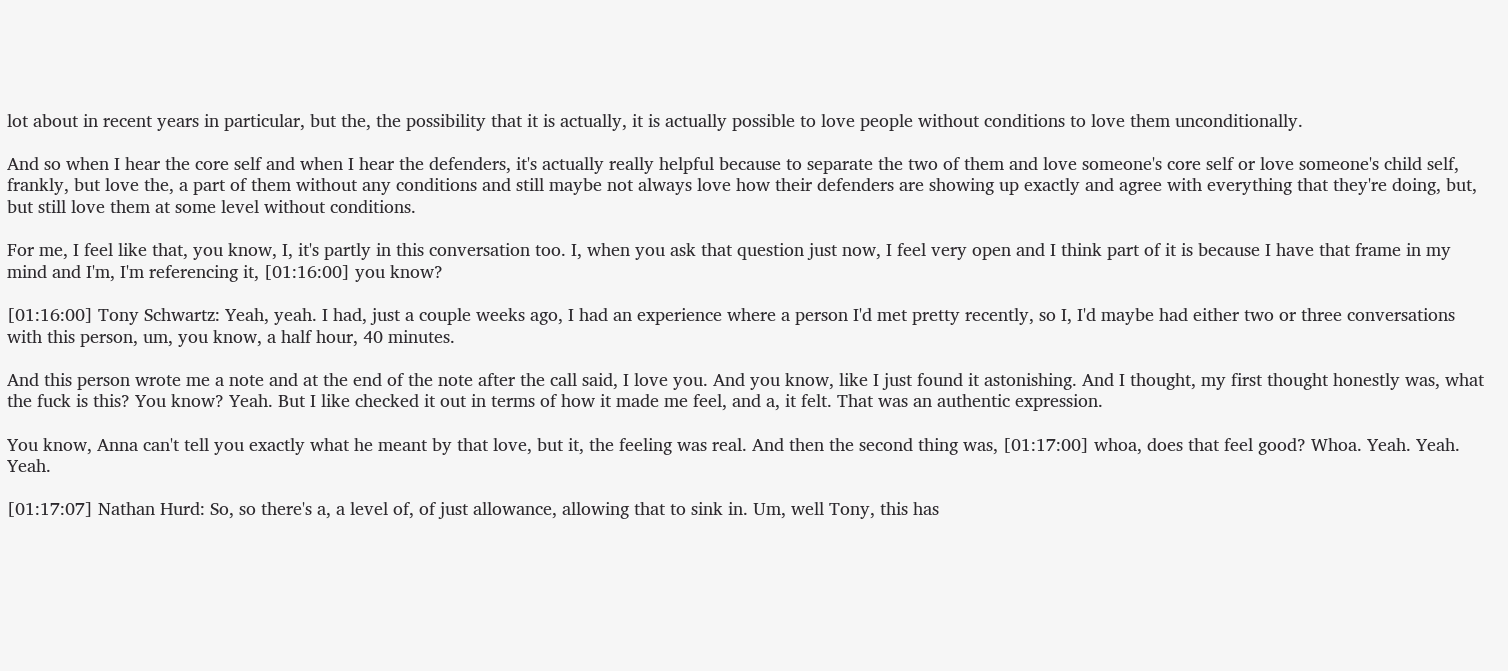lot about in recent years in particular, but the, the possibility that it is actually, it is actually possible to love people without conditions to love them unconditionally.

And so when I hear the core self and when I hear the defenders, it's actually really helpful because to separate the two of them and love someone's core self or love someone's child self, frankly, but love the, a part of them without any conditions and still maybe not always love how their defenders are showing up exactly and agree with everything that they're doing, but, but still love them at some level without conditions.

For me, I feel like that, you know, I, it's partly in this conversation too. I, when you ask that question just now, I feel very open and I think part of it is because I have that frame in my mind and I'm, I'm referencing it, [01:16:00] you know?

[01:16:00] Tony Schwartz: Yeah, yeah. I had, just a couple weeks ago, I had an experience where a person I'd met pretty recently, so I, I'd maybe had either two or three conversations with this person, um, you know, a half hour, 40 minutes.

And this person wrote me a note and at the end of the note after the call said, I love you. And you know, like I just found it astonishing. And I thought, my first thought honestly was, what the fuck is this? You know? Yeah. But I like checked it out in terms of how it made me feel, and a, it felt. That was an authentic expression.

You know, Anna can't tell you exactly what he meant by that love, but it, the feeling was real. And then the second thing was, [01:17:00] whoa, does that feel good? Whoa. Yeah. Yeah. Yeah.

[01:17:07] Nathan Hurd: So, so there's a, a level of, of just allowance, allowing that to sink in. Um, well Tony, this has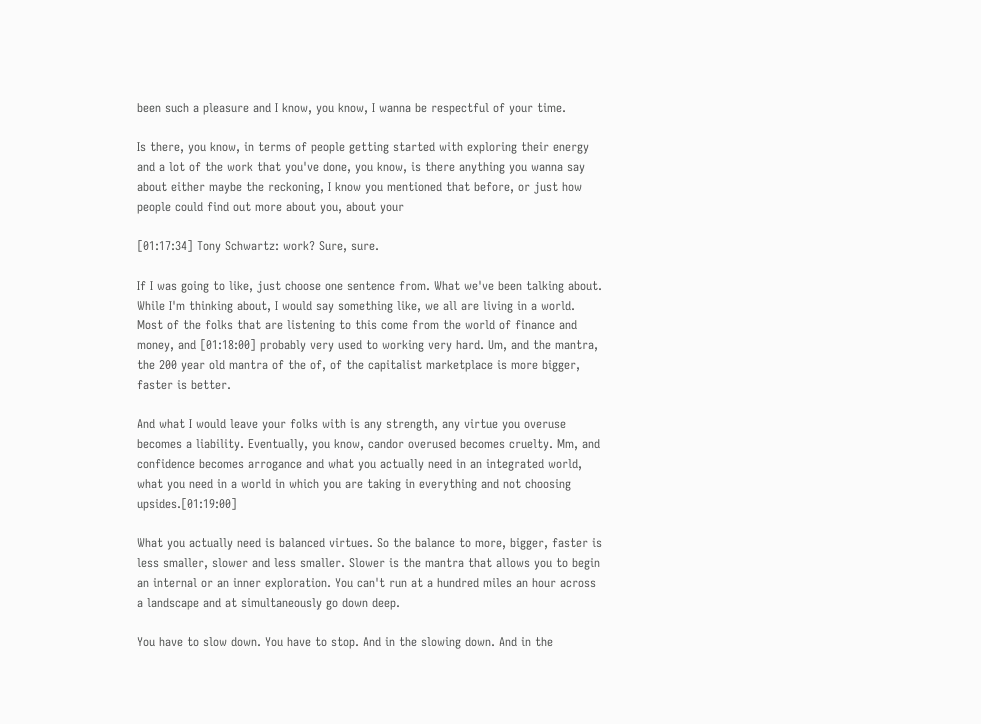been such a pleasure and I know, you know, I wanna be respectful of your time.

Is there, you know, in terms of people getting started with exploring their energy and a lot of the work that you've done, you know, is there anything you wanna say about either maybe the reckoning, I know you mentioned that before, or just how people could find out more about you, about your

[01:17:34] Tony Schwartz: work? Sure, sure.

If I was going to like, just choose one sentence from. What we've been talking about. While I'm thinking about, I would say something like, we all are living in a world. Most of the folks that are listening to this come from the world of finance and money, and [01:18:00] probably very used to working very hard. Um, and the mantra, the 200 year old mantra of the of, of the capitalist marketplace is more bigger, faster is better.

And what I would leave your folks with is any strength, any virtue you overuse becomes a liability. Eventually, you know, candor overused becomes cruelty. Mm, and confidence becomes arrogance and what you actually need in an integrated world, what you need in a world in which you are taking in everything and not choosing upsides.[01:19:00]

What you actually need is balanced virtues. So the balance to more, bigger, faster is less smaller, slower and less smaller. Slower is the mantra that allows you to begin an internal or an inner exploration. You can't run at a hundred miles an hour across a landscape and at simultaneously go down deep.

You have to slow down. You have to stop. And in the slowing down. And in the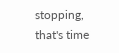stopping, that's time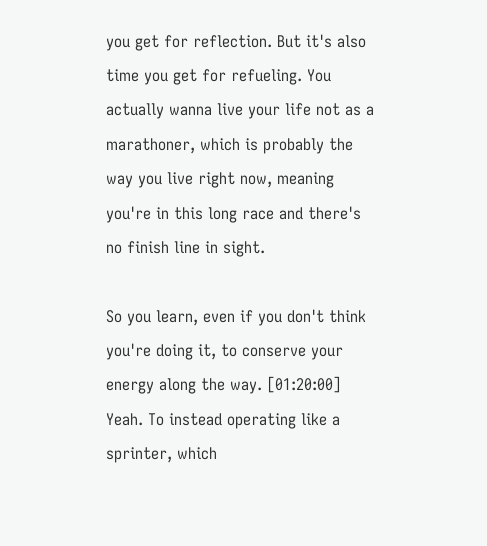you get for reflection. But it's also time you get for refueling. You actually wanna live your life not as a marathoner, which is probably the way you live right now, meaning you're in this long race and there's no finish line in sight.

So you learn, even if you don't think you're doing it, to conserve your energy along the way. [01:20:00] Yeah. To instead operating like a sprinter, which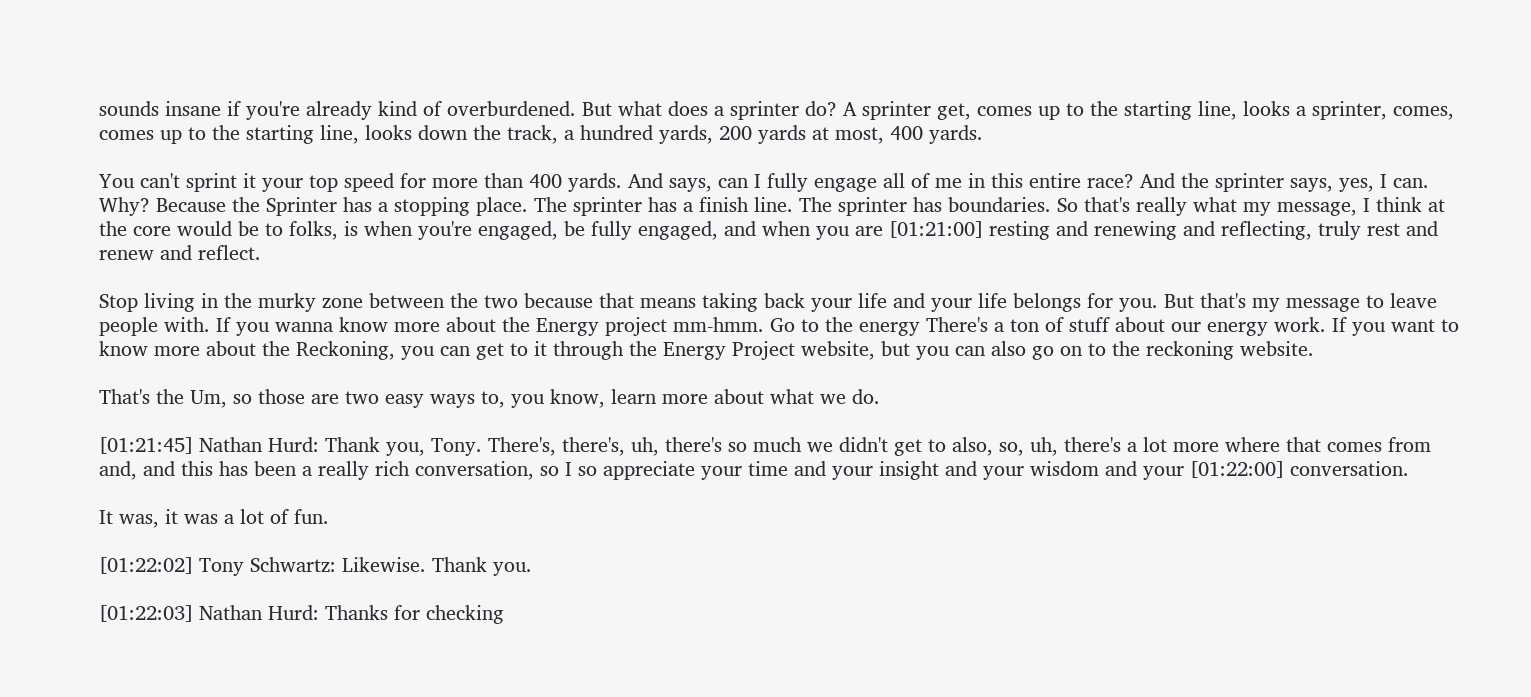sounds insane if you're already kind of overburdened. But what does a sprinter do? A sprinter get, comes up to the starting line, looks a sprinter, comes, comes up to the starting line, looks down the track, a hundred yards, 200 yards at most, 400 yards.

You can't sprint it your top speed for more than 400 yards. And says, can I fully engage all of me in this entire race? And the sprinter says, yes, I can. Why? Because the Sprinter has a stopping place. The sprinter has a finish line. The sprinter has boundaries. So that's really what my message, I think at the core would be to folks, is when you're engaged, be fully engaged, and when you are [01:21:00] resting and renewing and reflecting, truly rest and renew and reflect.

Stop living in the murky zone between the two because that means taking back your life and your life belongs for you. But that's my message to leave people with. If you wanna know more about the Energy project mm-hmm. Go to the energy There's a ton of stuff about our energy work. If you want to know more about the Reckoning, you can get to it through the Energy Project website, but you can also go on to the reckoning website.

That's the Um, so those are two easy ways to, you know, learn more about what we do.

[01:21:45] Nathan Hurd: Thank you, Tony. There's, there's, uh, there's so much we didn't get to also, so, uh, there's a lot more where that comes from and, and this has been a really rich conversation, so I so appreciate your time and your insight and your wisdom and your [01:22:00] conversation.

It was, it was a lot of fun.

[01:22:02] Tony Schwartz: Likewise. Thank you.

[01:22:03] Nathan Hurd: Thanks for checking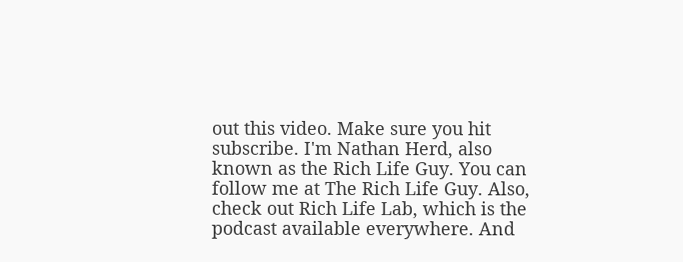out this video. Make sure you hit subscribe. I'm Nathan Herd, also known as the Rich Life Guy. You can follow me at The Rich Life Guy. Also, check out Rich Life Lab, which is the podcast available everywhere. And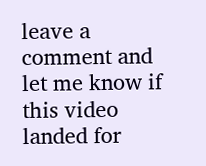leave a comment and let me know if this video landed for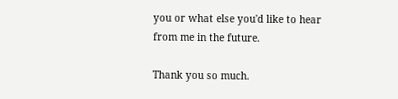you or what else you'd like to hear from me in the future.

Thank you so much.